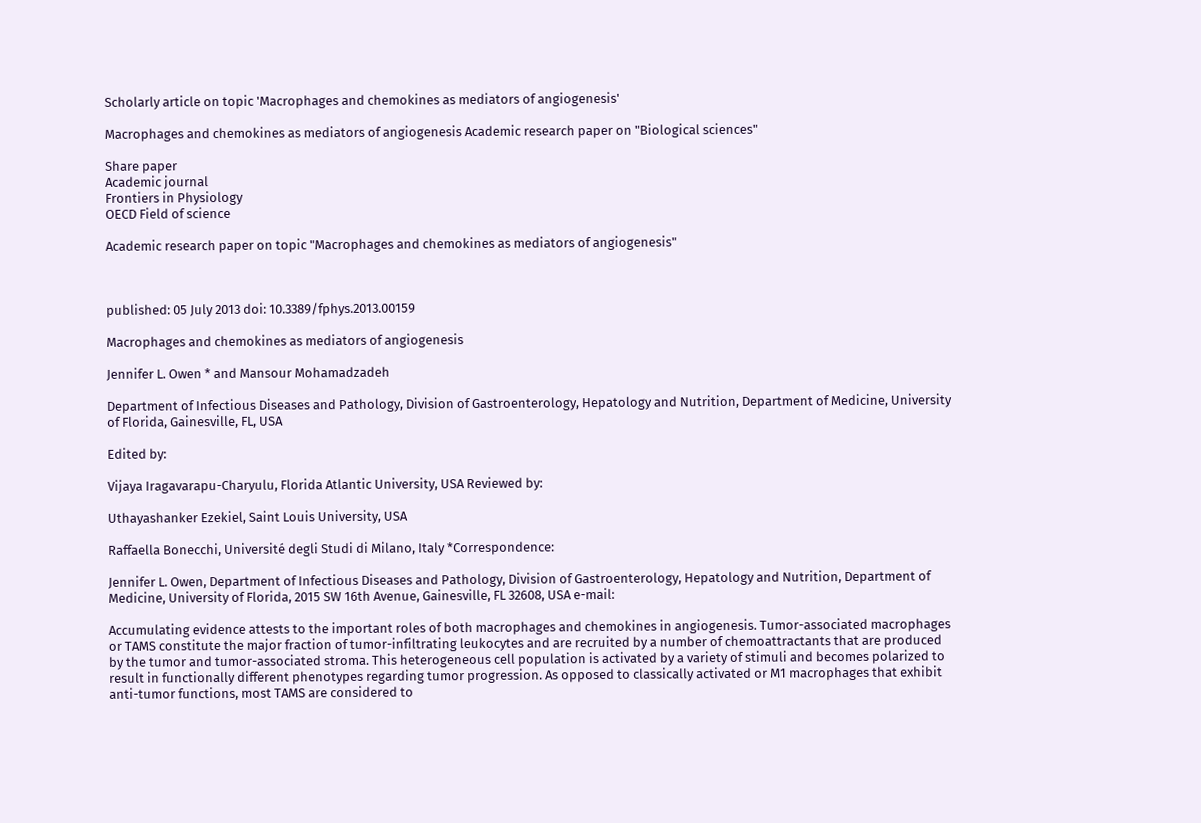Scholarly article on topic 'Macrophages and chemokines as mediators of angiogenesis'

Macrophages and chemokines as mediators of angiogenesis Academic research paper on "Biological sciences"

Share paper
Academic journal
Frontiers in Physiology
OECD Field of science

Academic research paper on topic "Macrophages and chemokines as mediators of angiogenesis"



published: 05 July 2013 doi: 10.3389/fphys.2013.00159

Macrophages and chemokines as mediators of angiogenesis

Jennifer L. Owen * and Mansour Mohamadzadeh

Department of Infectious Diseases and Pathology, Division of Gastroenterology, Hepatology and Nutrition, Department of Medicine, University of Florida, Gainesville, FL, USA

Edited by:

Vijaya Iragavarapu-Charyulu, Florida Atlantic University, USA Reviewed by:

Uthayashanker Ezekiel, Saint Louis University, USA

Raffaella Bonecchi, Université degli Studi di Milano, Italy *Correspondence:

Jennifer L. Owen, Department of Infectious Diseases and Pathology, Division of Gastroenterology, Hepatology and Nutrition, Department of Medicine, University of Florida, 2015 SW 16th Avenue, Gainesville, FL 32608, USA e-mail:

Accumulating evidence attests to the important roles of both macrophages and chemokines in angiogenesis. Tumor-associated macrophages or TAMS constitute the major fraction of tumor-infiltrating leukocytes and are recruited by a number of chemoattractants that are produced by the tumor and tumor-associated stroma. This heterogeneous cell population is activated by a variety of stimuli and becomes polarized to result in functionally different phenotypes regarding tumor progression. As opposed to classically activated or M1 macrophages that exhibit anti-tumor functions, most TAMS are considered to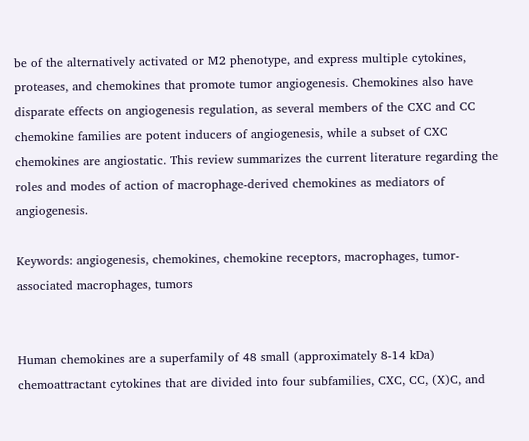be of the alternatively activated or M2 phenotype, and express multiple cytokines, proteases, and chemokines that promote tumor angiogenesis. Chemokines also have disparate effects on angiogenesis regulation, as several members of the CXC and CC chemokine families are potent inducers of angiogenesis, while a subset of CXC chemokines are angiostatic. This review summarizes the current literature regarding the roles and modes of action of macrophage-derived chemokines as mediators of angiogenesis.

Keywords: angiogenesis, chemokines, chemokine receptors, macrophages, tumor-associated macrophages, tumors


Human chemokines are a superfamily of 48 small (approximately 8-14 kDa) chemoattractant cytokines that are divided into four subfamilies, CXC, CC, (X)C, and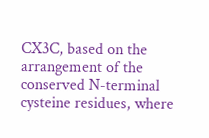CX3C, based on the arrangement of the conserved N-terminal cysteine residues, where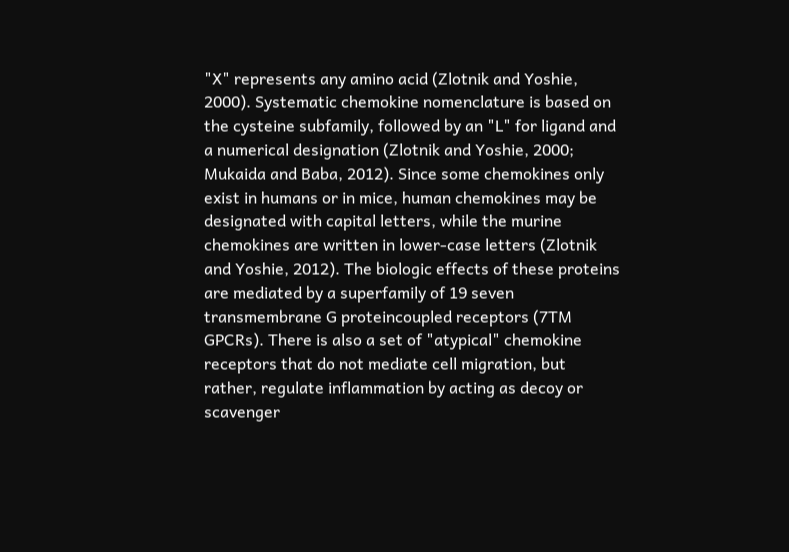"X" represents any amino acid (Zlotnik and Yoshie, 2000). Systematic chemokine nomenclature is based on the cysteine subfamily, followed by an "L" for ligand and a numerical designation (Zlotnik and Yoshie, 2000; Mukaida and Baba, 2012). Since some chemokines only exist in humans or in mice, human chemokines may be designated with capital letters, while the murine chemokines are written in lower-case letters (Zlotnik and Yoshie, 2012). The biologic effects of these proteins are mediated by a superfamily of 19 seven transmembrane G proteincoupled receptors (7TM GPCRs). There is also a set of "atypical" chemokine receptors that do not mediate cell migration, but rather, regulate inflammation by acting as decoy or scavenger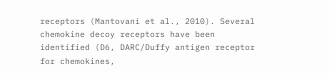receptors (Mantovani et al., 2010). Several chemokine decoy receptors have been identified (D6, DARC/Duffy antigen receptor for chemokines,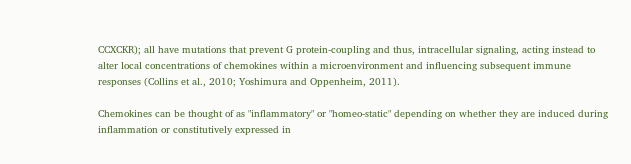CCXCKR); all have mutations that prevent G protein-coupling and thus, intracellular signaling, acting instead to alter local concentrations of chemokines within a microenvironment and influencing subsequent immune responses (Collins et al., 2010; Yoshimura and Oppenheim, 2011).

Chemokines can be thought of as "inflammatory" or "homeo-static" depending on whether they are induced during inflammation or constitutively expressed in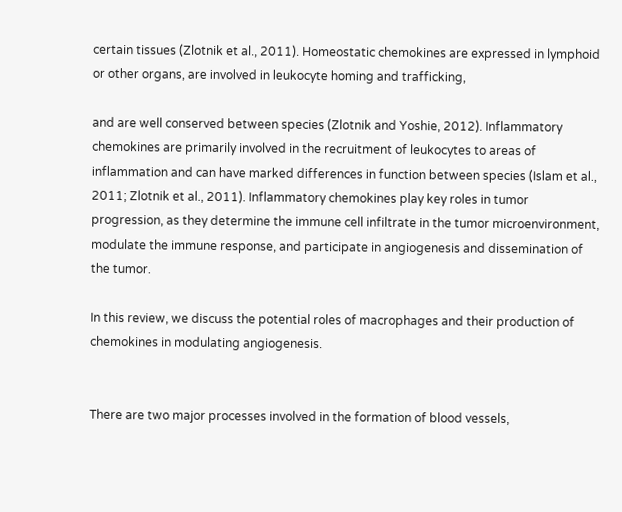certain tissues (Zlotnik et al., 2011). Homeostatic chemokines are expressed in lymphoid or other organs, are involved in leukocyte homing and trafficking,

and are well conserved between species (Zlotnik and Yoshie, 2012). Inflammatory chemokines are primarily involved in the recruitment of leukocytes to areas of inflammation and can have marked differences in function between species (Islam et al., 2011; Zlotnik et al., 2011). Inflammatory chemokines play key roles in tumor progression, as they determine the immune cell infiltrate in the tumor microenvironment, modulate the immune response, and participate in angiogenesis and dissemination of the tumor.

In this review, we discuss the potential roles of macrophages and their production of chemokines in modulating angiogenesis.


There are two major processes involved in the formation of blood vessels,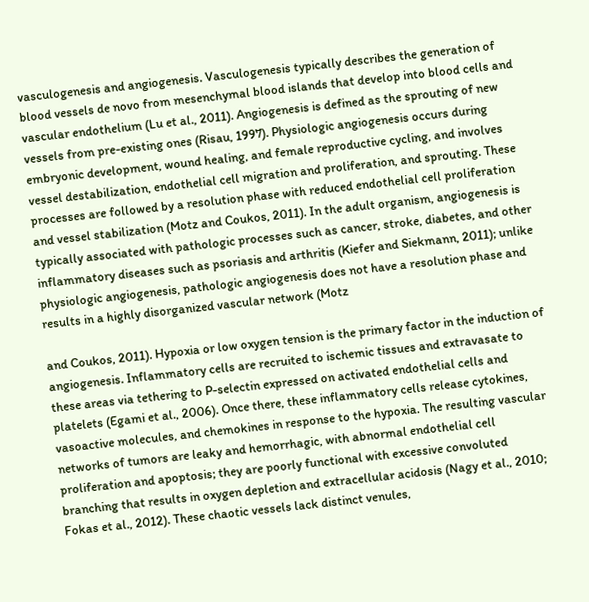vasculogenesis and angiogenesis. Vasculogenesis typically describes the generation of blood vessels de novo from mesenchymal blood islands that develop into blood cells and vascular endothelium (Lu et al., 2011). Angiogenesis is defined as the sprouting of new vessels from pre-existing ones (Risau, 1997). Physiologic angiogenesis occurs during embryonic development, wound healing, and female reproductive cycling, and involves vessel destabilization, endothelial cell migration and proliferation, and sprouting. These processes are followed by a resolution phase with reduced endothelial cell proliferation and vessel stabilization (Motz and Coukos, 2011). In the adult organism, angiogenesis is typically associated with pathologic processes such as cancer, stroke, diabetes, and other inflammatory diseases such as psoriasis and arthritis (Kiefer and Siekmann, 2011); unlike physiologic angiogenesis, pathologic angiogenesis does not have a resolution phase and results in a highly disorganized vascular network (Motz

and Coukos, 2011). Hypoxia or low oxygen tension is the primary factor in the induction of angiogenesis. Inflammatory cells are recruited to ischemic tissues and extravasate to these areas via tethering to P-selectin expressed on activated endothelial cells and platelets (Egami et al., 2006). Once there, these inflammatory cells release cytokines, vasoactive molecules, and chemokines in response to the hypoxia. The resulting vascular networks of tumors are leaky and hemorrhagic, with abnormal endothelial cell proliferation and apoptosis; they are poorly functional with excessive convoluted branching that results in oxygen depletion and extracellular acidosis (Nagy et al., 2010; Fokas et al., 2012). These chaotic vessels lack distinct venules,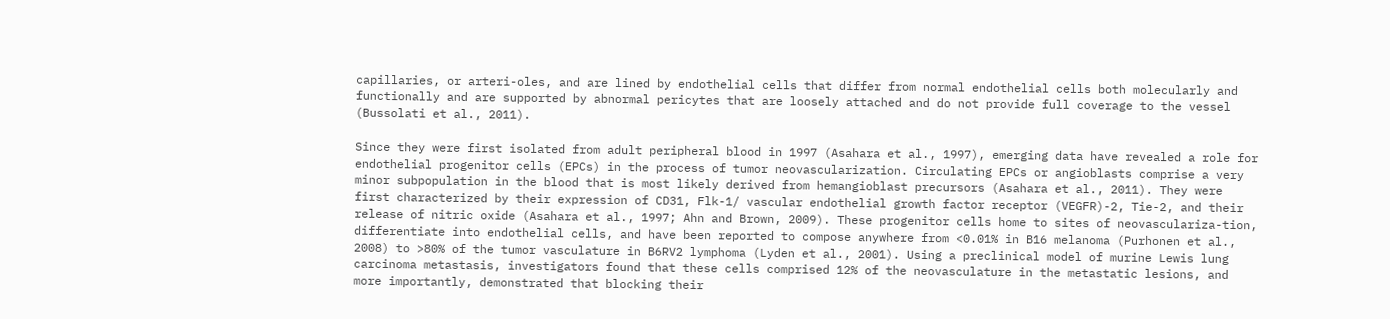capillaries, or arteri-oles, and are lined by endothelial cells that differ from normal endothelial cells both molecularly and functionally and are supported by abnormal pericytes that are loosely attached and do not provide full coverage to the vessel (Bussolati et al., 2011).

Since they were first isolated from adult peripheral blood in 1997 (Asahara et al., 1997), emerging data have revealed a role for endothelial progenitor cells (EPCs) in the process of tumor neovascularization. Circulating EPCs or angioblasts comprise a very minor subpopulation in the blood that is most likely derived from hemangioblast precursors (Asahara et al., 2011). They were first characterized by their expression of CD31, Flk-1/ vascular endothelial growth factor receptor (VEGFR)-2, Tie-2, and their release of nitric oxide (Asahara et al., 1997; Ahn and Brown, 2009). These progenitor cells home to sites of neovasculariza-tion, differentiate into endothelial cells, and have been reported to compose anywhere from <0.01% in B16 melanoma (Purhonen et al., 2008) to >80% of the tumor vasculature in B6RV2 lymphoma (Lyden et al., 2001). Using a preclinical model of murine Lewis lung carcinoma metastasis, investigators found that these cells comprised 12% of the neovasculature in the metastatic lesions, and more importantly, demonstrated that blocking their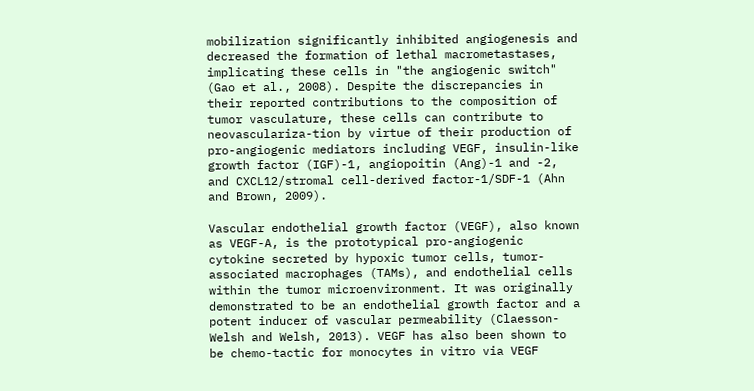mobilization significantly inhibited angiogenesis and decreased the formation of lethal macrometastases, implicating these cells in "the angiogenic switch" (Gao et al., 2008). Despite the discrepancies in their reported contributions to the composition of tumor vasculature, these cells can contribute to neovasculariza-tion by virtue of their production of pro-angiogenic mediators including VEGF, insulin-like growth factor (IGF)-1, angiopoitin (Ang)-1 and -2, and CXCL12/stromal cell-derived factor-1/SDF-1 (Ahn and Brown, 2009).

Vascular endothelial growth factor (VEGF), also known as VEGF-A, is the prototypical pro-angiogenic cytokine secreted by hypoxic tumor cells, tumor-associated macrophages (TAMs), and endothelial cells within the tumor microenvironment. It was originally demonstrated to be an endothelial growth factor and a potent inducer of vascular permeability (Claesson-Welsh and Welsh, 2013). VEGF has also been shown to be chemo-tactic for monocytes in vitro via VEGF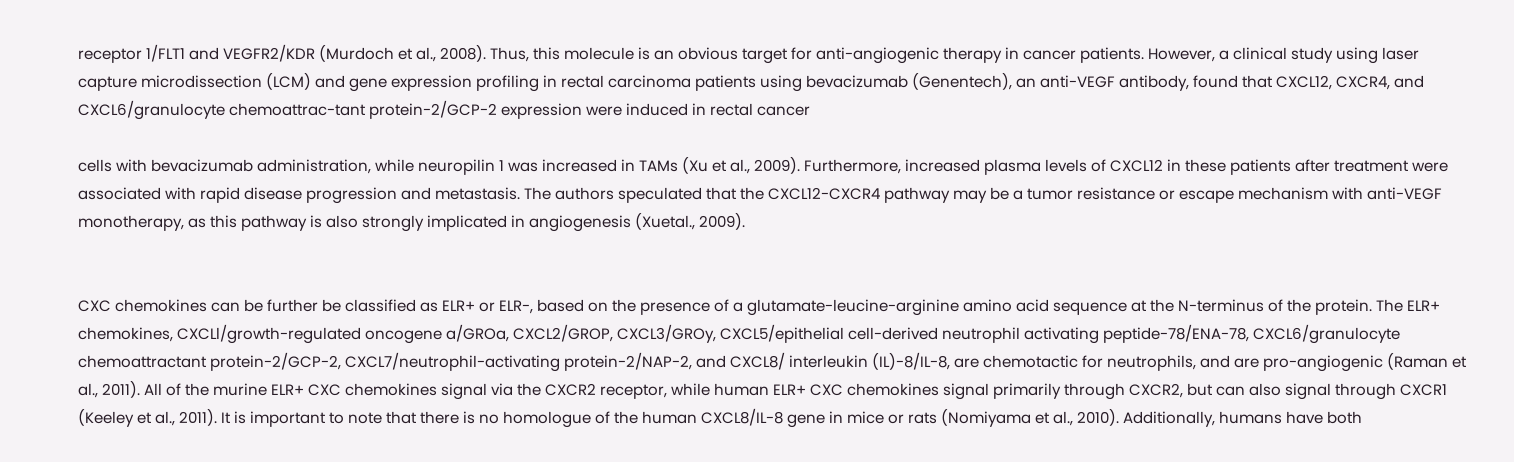receptor 1/FLT1 and VEGFR2/KDR (Murdoch et al., 2008). Thus, this molecule is an obvious target for anti-angiogenic therapy in cancer patients. However, a clinical study using laser capture microdissection (LCM) and gene expression profiling in rectal carcinoma patients using bevacizumab (Genentech), an anti-VEGF antibody, found that CXCL12, CXCR4, and CXCL6/granulocyte chemoattrac-tant protein-2/GCP-2 expression were induced in rectal cancer

cells with bevacizumab administration, while neuropilin 1 was increased in TAMs (Xu et al., 2009). Furthermore, increased plasma levels of CXCL12 in these patients after treatment were associated with rapid disease progression and metastasis. The authors speculated that the CXCL12-CXCR4 pathway may be a tumor resistance or escape mechanism with anti-VEGF monotherapy, as this pathway is also strongly implicated in angiogenesis (Xuetal., 2009).


CXC chemokines can be further be classified as ELR+ or ELR-, based on the presence of a glutamate-leucine-arginine amino acid sequence at the N-terminus of the protein. The ELR+ chemokines, CXCLl/growth-regulated oncogene a/GROa, CXCL2/GROP, CXCL3/GROy, CXCL5/epithelial cell-derived neutrophil activating peptide-78/ENA-78, CXCL6/granulocyte chemoattractant protein-2/GCP-2, CXCL7/neutrophil-activating protein-2/NAP-2, and CXCL8/ interleukin (IL)-8/IL-8, are chemotactic for neutrophils, and are pro-angiogenic (Raman et al., 2011). All of the murine ELR+ CXC chemokines signal via the CXCR2 receptor, while human ELR+ CXC chemokines signal primarily through CXCR2, but can also signal through CXCR1 (Keeley et al., 2011). It is important to note that there is no homologue of the human CXCL8/IL-8 gene in mice or rats (Nomiyama et al., 2010). Additionally, humans have both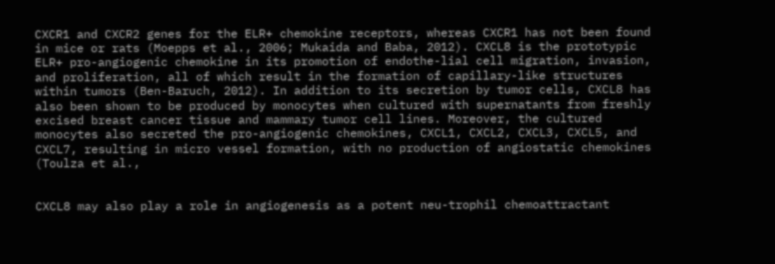CXCR1 and CXCR2 genes for the ELR+ chemokine receptors, whereas CXCR1 has not been found in mice or rats (Moepps et al., 2006; Mukaida and Baba, 2012). CXCL8 is the prototypic ELR+ pro-angiogenic chemokine in its promotion of endothe-lial cell migration, invasion, and proliferation, all of which result in the formation of capillary-like structures within tumors (Ben-Baruch, 2012). In addition to its secretion by tumor cells, CXCL8 has also been shown to be produced by monocytes when cultured with supernatants from freshly excised breast cancer tissue and mammary tumor cell lines. Moreover, the cultured monocytes also secreted the pro-angiogenic chemokines, CXCL1, CXCL2, CXCL3, CXCL5, and CXCL7, resulting in micro vessel formation, with no production of angiostatic chemokines (Toulza et al.,


CXCL8 may also play a role in angiogenesis as a potent neu-trophil chemoattractant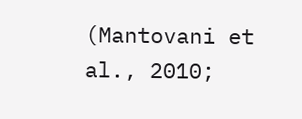(Mantovani et al., 2010;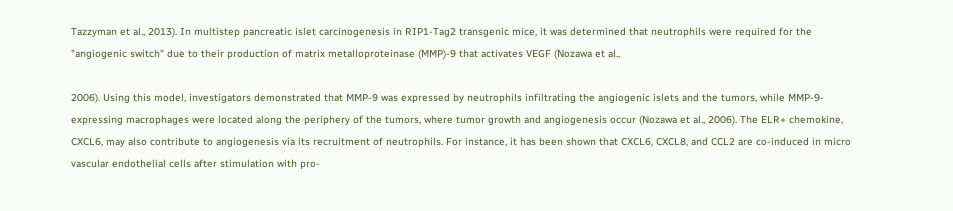Tazzyman et al., 2013). In multistep pancreatic islet carcinogenesis in RIP1-Tag2 transgenic mice, it was determined that neutrophils were required for the "angiogenic switch" due to their production of matrix metalloproteinase (MMP)-9 that activates VEGF (Nozawa et al.,

2006). Using this model, investigators demonstrated that MMP-9 was expressed by neutrophils infiltrating the angiogenic islets and the tumors, while MMP-9-expressing macrophages were located along the periphery of the tumors, where tumor growth and angiogenesis occur (Nozawa et al., 2006). The ELR+ chemokine, CXCL6, may also contribute to angiogenesis via its recruitment of neutrophils. For instance, it has been shown that CXCL6, CXCL8, and CCL2 are co-induced in micro vascular endothelial cells after stimulation with pro-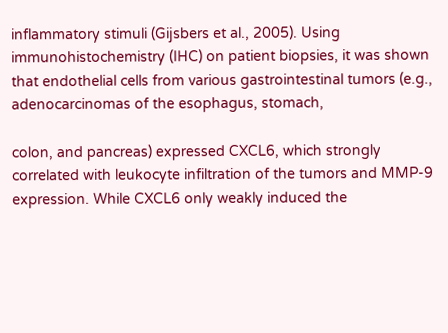inflammatory stimuli (Gijsbers et al., 2005). Using immunohistochemistry (IHC) on patient biopsies, it was shown that endothelial cells from various gastrointestinal tumors (e.g., adenocarcinomas of the esophagus, stomach,

colon, and pancreas) expressed CXCL6, which strongly correlated with leukocyte infiltration of the tumors and MMP-9 expression. While CXCL6 only weakly induced the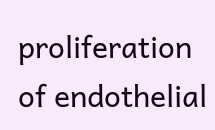proliferation of endothelial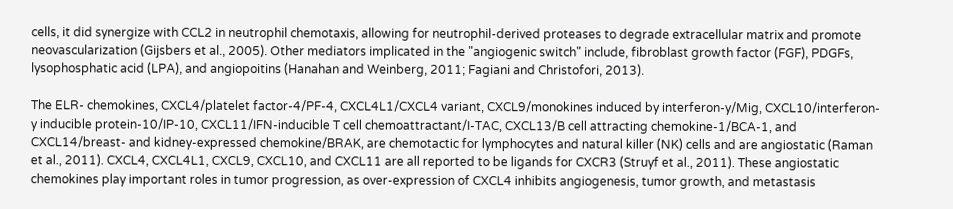cells, it did synergize with CCL2 in neutrophil chemotaxis, allowing for neutrophil-derived proteases to degrade extracellular matrix and promote neovascularization (Gijsbers et al., 2005). Other mediators implicated in the "angiogenic switch" include, fibroblast growth factor (FGF), PDGFs, lysophosphatic acid (LPA), and angiopoitins (Hanahan and Weinberg, 2011; Fagiani and Christofori, 2013).

The ELR- chemokines, CXCL4/platelet factor-4/PF-4, CXCL4L1/CXCL4 variant, CXCL9/monokines induced by interferon-y/Mig, CXCL10/interferon-y inducible protein-10/IP-10, CXCL11/IFN-inducible T cell chemoattractant/I-TAC, CXCL13/B cell attracting chemokine-1/BCA-1, and CXCL14/breast- and kidney-expressed chemokine/BRAK, are chemotactic for lymphocytes and natural killer (NK) cells and are angiostatic (Raman et al., 2011). CXCL4, CXCL4L1, CXCL9, CXCL10, and CXCL11 are all reported to be ligands for CXCR3 (Struyf et al., 2011). These angiostatic chemokines play important roles in tumor progression, as over-expression of CXCL4 inhibits angiogenesis, tumor growth, and metastasis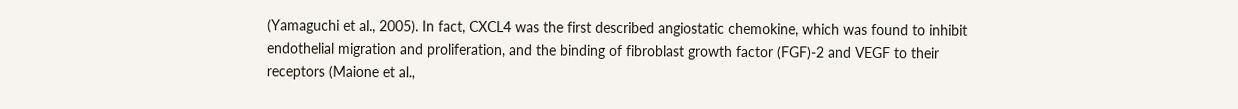(Yamaguchi et al., 2005). In fact, CXCL4 was the first described angiostatic chemokine, which was found to inhibit endothelial migration and proliferation, and the binding of fibroblast growth factor (FGF)-2 and VEGF to their receptors (Maione et al.,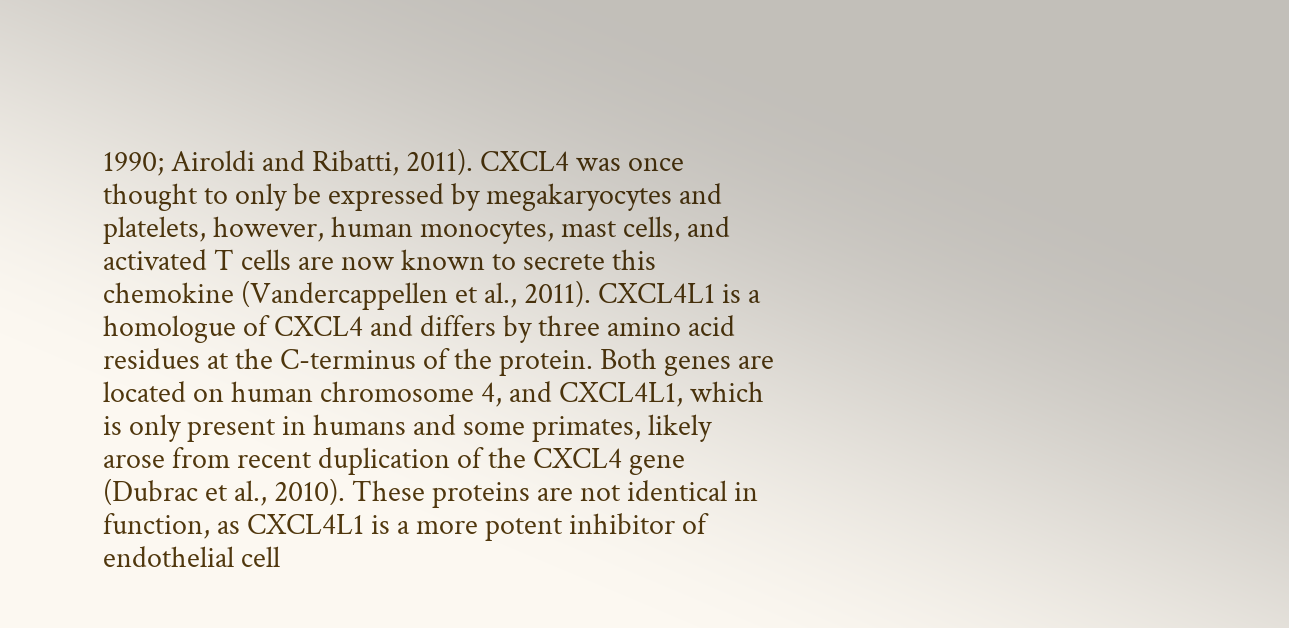1990; Airoldi and Ribatti, 2011). CXCL4 was once thought to only be expressed by megakaryocytes and platelets, however, human monocytes, mast cells, and activated T cells are now known to secrete this chemokine (Vandercappellen et al., 2011). CXCL4L1 is a homologue of CXCL4 and differs by three amino acid residues at the C-terminus of the protein. Both genes are located on human chromosome 4, and CXCL4L1, which is only present in humans and some primates, likely arose from recent duplication of the CXCL4 gene (Dubrac et al., 2010). These proteins are not identical in function, as CXCL4L1 is a more potent inhibitor of endothelial cell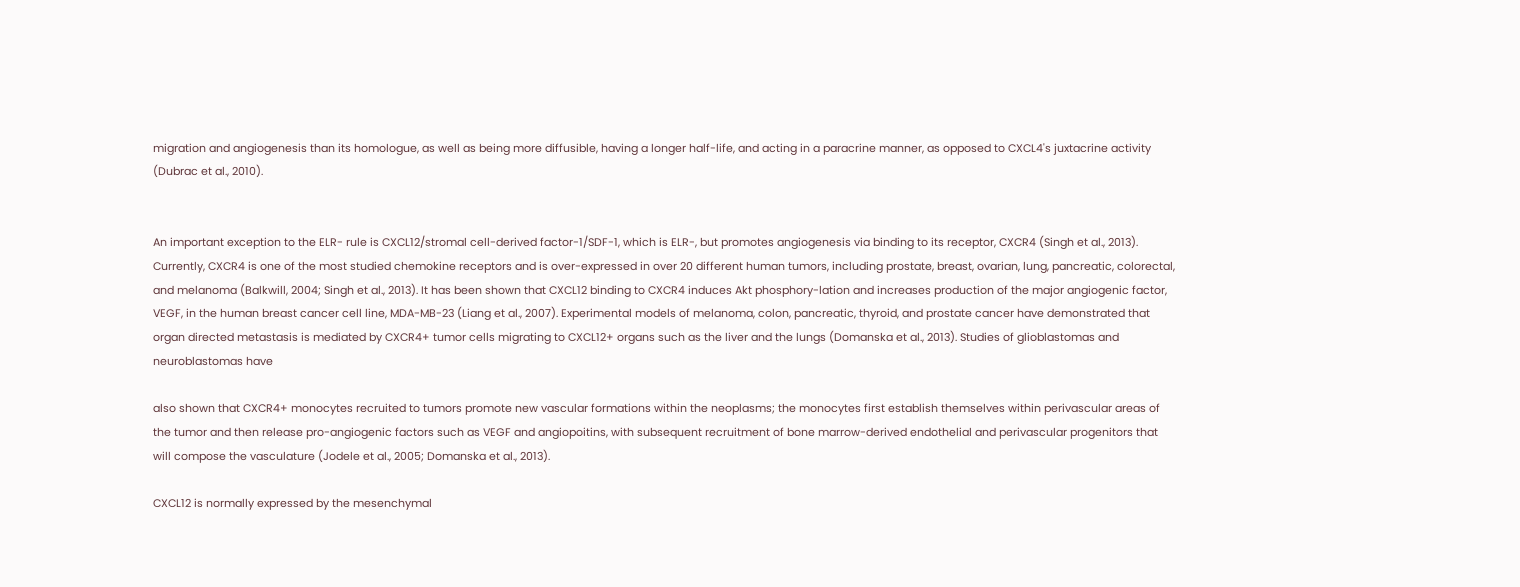migration and angiogenesis than its homologue, as well as being more diffusible, having a longer half-life, and acting in a paracrine manner, as opposed to CXCL4's juxtacrine activity (Dubrac et al., 2010).


An important exception to the ELR- rule is CXCL12/stromal cell-derived factor-1/SDF-1, which is ELR-, but promotes angiogenesis via binding to its receptor, CXCR4 (Singh et al., 2013). Currently, CXCR4 is one of the most studied chemokine receptors and is over-expressed in over 20 different human tumors, including prostate, breast, ovarian, lung, pancreatic, colorectal, and melanoma (Balkwill, 2004; Singh et al., 2013). It has been shown that CXCL12 binding to CXCR4 induces Akt phosphory-lation and increases production of the major angiogenic factor, VEGF, in the human breast cancer cell line, MDA-MB-23 (Liang et al., 2007). Experimental models of melanoma, colon, pancreatic, thyroid, and prostate cancer have demonstrated that organ directed metastasis is mediated by CXCR4+ tumor cells migrating to CXCL12+ organs such as the liver and the lungs (Domanska et al., 2013). Studies of glioblastomas and neuroblastomas have

also shown that CXCR4+ monocytes recruited to tumors promote new vascular formations within the neoplasms; the monocytes first establish themselves within perivascular areas of the tumor and then release pro-angiogenic factors such as VEGF and angiopoitins, with subsequent recruitment of bone marrow-derived endothelial and perivascular progenitors that will compose the vasculature (Jodele et al., 2005; Domanska et al., 2013).

CXCL12 is normally expressed by the mesenchymal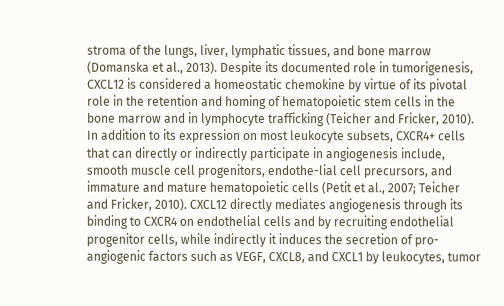stroma of the lungs, liver, lymphatic tissues, and bone marrow (Domanska et al., 2013). Despite its documented role in tumorigenesis, CXCL12 is considered a homeostatic chemokine by virtue of its pivotal role in the retention and homing of hematopoietic stem cells in the bone marrow and in lymphocyte trafficking (Teicher and Fricker, 2010). In addition to its expression on most leukocyte subsets, CXCR4+ cells that can directly or indirectly participate in angiogenesis include, smooth muscle cell progenitors, endothe-lial cell precursors, and immature and mature hematopoietic cells (Petit et al., 2007; Teicher and Fricker, 2010). CXCL12 directly mediates angiogenesis through its binding to CXCR4 on endothelial cells and by recruiting endothelial progenitor cells, while indirectly it induces the secretion of pro-angiogenic factors such as VEGF, CXCL8, and CXCL1 by leukocytes, tumor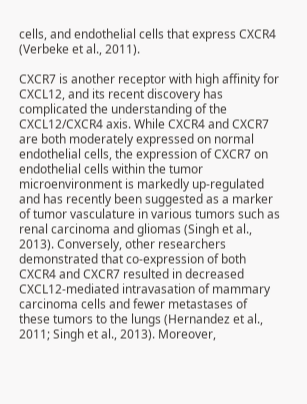cells, and endothelial cells that express CXCR4 (Verbeke et al., 2011).

CXCR7 is another receptor with high affinity for CXCL12, and its recent discovery has complicated the understanding of the CXCL12/CXCR4 axis. While CXCR4 and CXCR7 are both moderately expressed on normal endothelial cells, the expression of CXCR7 on endothelial cells within the tumor microenvironment is markedly up-regulated and has recently been suggested as a marker of tumor vasculature in various tumors such as renal carcinoma and gliomas (Singh et al., 2013). Conversely, other researchers demonstrated that co-expression of both CXCR4 and CXCR7 resulted in decreased CXCL12-mediated intravasation of mammary carcinoma cells and fewer metastases of these tumors to the lungs (Hernandez et al., 2011; Singh et al., 2013). Moreover,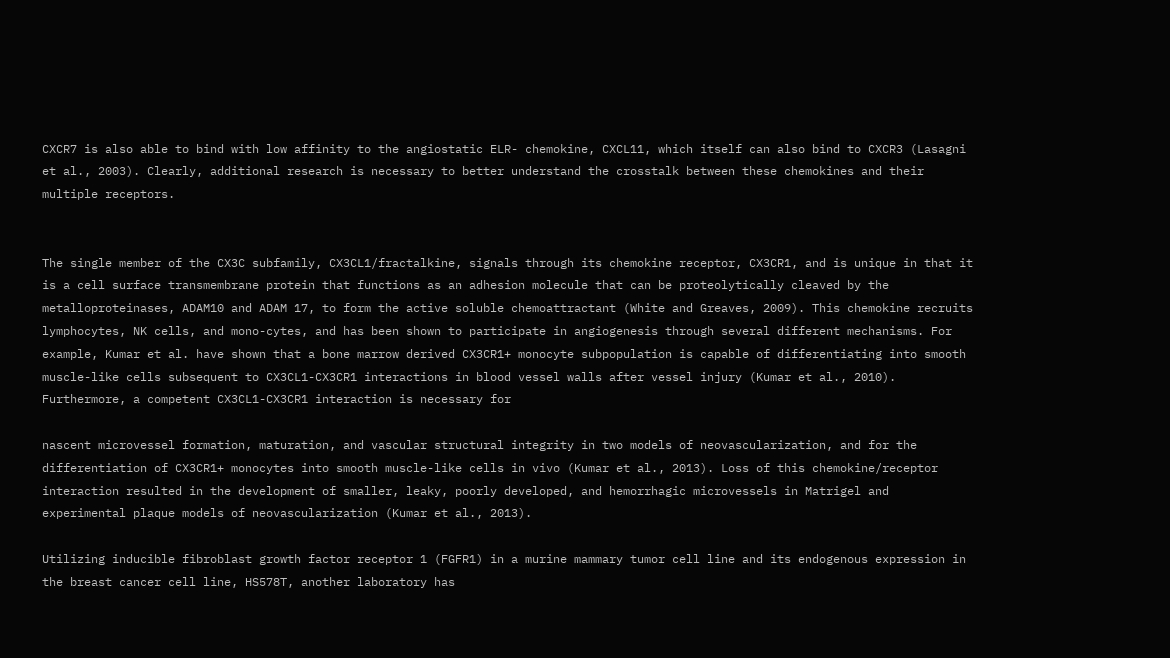CXCR7 is also able to bind with low affinity to the angiostatic ELR- chemokine, CXCL11, which itself can also bind to CXCR3 (Lasagni et al., 2003). Clearly, additional research is necessary to better understand the crosstalk between these chemokines and their multiple receptors.


The single member of the CX3C subfamily, CX3CL1/fractalkine, signals through its chemokine receptor, CX3CR1, and is unique in that it is a cell surface transmembrane protein that functions as an adhesion molecule that can be proteolytically cleaved by the metalloproteinases, ADAM10 and ADAM 17, to form the active soluble chemoattractant (White and Greaves, 2009). This chemokine recruits lymphocytes, NK cells, and mono-cytes, and has been shown to participate in angiogenesis through several different mechanisms. For example, Kumar et al. have shown that a bone marrow derived CX3CR1+ monocyte subpopulation is capable of differentiating into smooth muscle-like cells subsequent to CX3CL1-CX3CR1 interactions in blood vessel walls after vessel injury (Kumar et al., 2010). Furthermore, a competent CX3CL1-CX3CR1 interaction is necessary for

nascent microvessel formation, maturation, and vascular structural integrity in two models of neovascularization, and for the differentiation of CX3CR1+ monocytes into smooth muscle-like cells in vivo (Kumar et al., 2013). Loss of this chemokine/receptor interaction resulted in the development of smaller, leaky, poorly developed, and hemorrhagic microvessels in Matrigel and experimental plaque models of neovascularization (Kumar et al., 2013).

Utilizing inducible fibroblast growth factor receptor 1 (FGFR1) in a murine mammary tumor cell line and its endogenous expression in the breast cancer cell line, HS578T, another laboratory has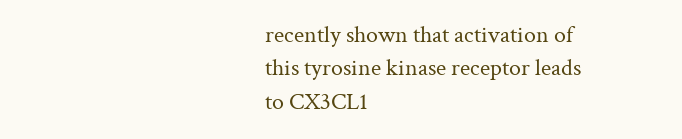recently shown that activation of this tyrosine kinase receptor leads to CX3CL1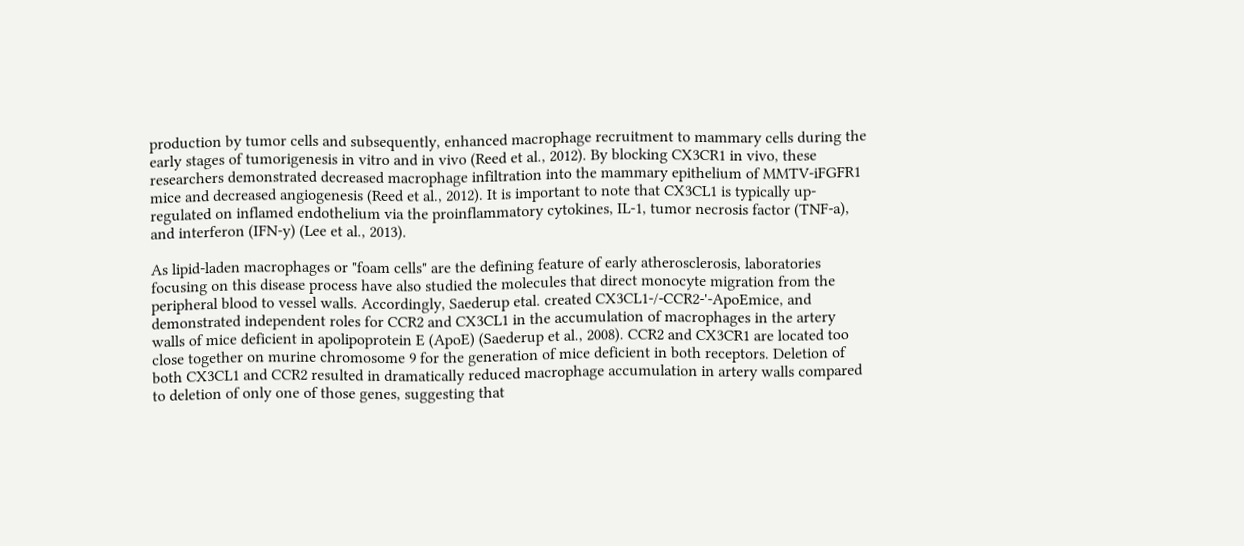production by tumor cells and subsequently, enhanced macrophage recruitment to mammary cells during the early stages of tumorigenesis in vitro and in vivo (Reed et al., 2012). By blocking CX3CR1 in vivo, these researchers demonstrated decreased macrophage infiltration into the mammary epithelium of MMTV-iFGFR1 mice and decreased angiogenesis (Reed et al., 2012). It is important to note that CX3CL1 is typically up-regulated on inflamed endothelium via the proinflammatory cytokines, IL-1, tumor necrosis factor (TNF-a), and interferon (IFN-y) (Lee et al., 2013).

As lipid-laden macrophages or "foam cells" are the defining feature of early atherosclerosis, laboratories focusing on this disease process have also studied the molecules that direct monocyte migration from the peripheral blood to vessel walls. Accordingly, Saederup etal. created CX3CL1-/-CCR2-'-ApoEmice, and demonstrated independent roles for CCR2 and CX3CL1 in the accumulation of macrophages in the artery walls of mice deficient in apolipoprotein E (ApoE) (Saederup et al., 2008). CCR2 and CX3CR1 are located too close together on murine chromosome 9 for the generation of mice deficient in both receptors. Deletion of both CX3CL1 and CCR2 resulted in dramatically reduced macrophage accumulation in artery walls compared to deletion of only one of those genes, suggesting that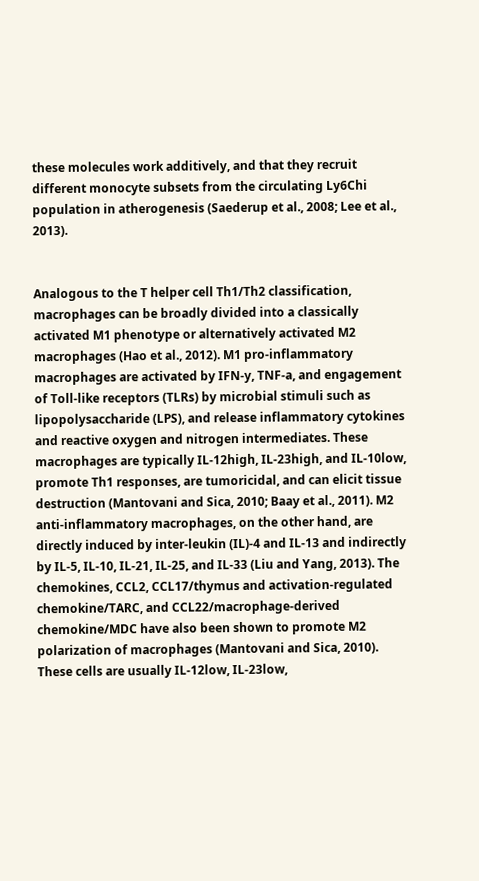these molecules work additively, and that they recruit different monocyte subsets from the circulating Ly6Chi population in atherogenesis (Saederup et al., 2008; Lee et al., 2013).


Analogous to the T helper cell Th1/Th2 classification, macrophages can be broadly divided into a classically activated M1 phenotype or alternatively activated M2 macrophages (Hao et al., 2012). M1 pro-inflammatory macrophages are activated by IFN-y, TNF-a, and engagement of Toll-like receptors (TLRs) by microbial stimuli such as lipopolysaccharide (LPS), and release inflammatory cytokines and reactive oxygen and nitrogen intermediates. These macrophages are typically IL-12high, IL-23high, and IL-10low, promote Th1 responses, are tumoricidal, and can elicit tissue destruction (Mantovani and Sica, 2010; Baay et al., 2011). M2 anti-inflammatory macrophages, on the other hand, are directly induced by inter-leukin (IL)-4 and IL-13 and indirectly by IL-5, IL-10, IL-21, IL-25, and IL-33 (Liu and Yang, 2013). The chemokines, CCL2, CCL17/thymus and activation-regulated chemokine/TARC, and CCL22/macrophage-derived chemokine/MDC have also been shown to promote M2 polarization of macrophages (Mantovani and Sica, 2010). These cells are usually IL-12low, IL-23low,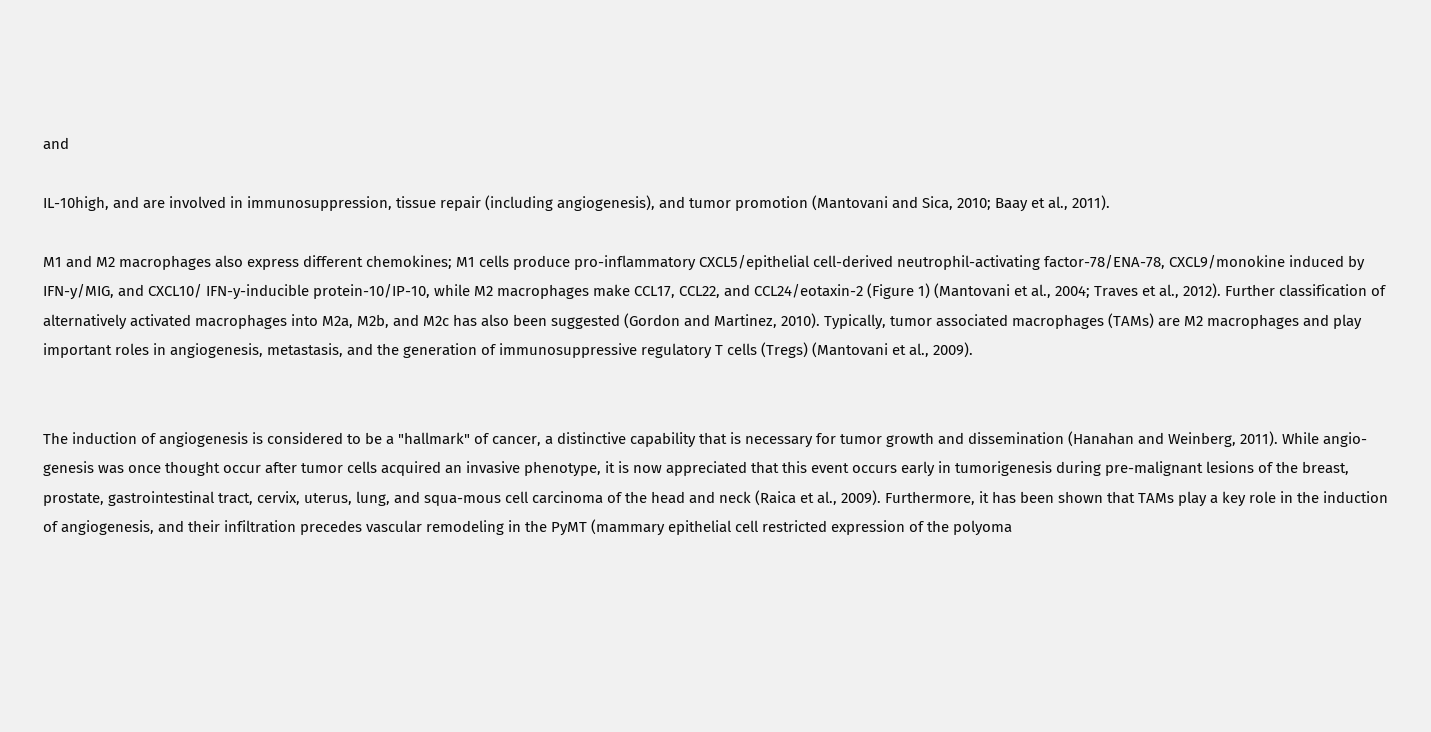and

IL-10high, and are involved in immunosuppression, tissue repair (including angiogenesis), and tumor promotion (Mantovani and Sica, 2010; Baay et al., 2011).

M1 and M2 macrophages also express different chemokines; M1 cells produce pro-inflammatory CXCL5/epithelial cell-derived neutrophil-activating factor-78/ENA-78, CXCL9/monokine induced by IFN-y/MIG, and CXCL10/ IFN-y-inducible protein-10/IP-10, while M2 macrophages make CCL17, CCL22, and CCL24/eotaxin-2 (Figure 1) (Mantovani et al., 2004; Traves et al., 2012). Further classification of alternatively activated macrophages into M2a, M2b, and M2c has also been suggested (Gordon and Martinez, 2010). Typically, tumor associated macrophages (TAMs) are M2 macrophages and play important roles in angiogenesis, metastasis, and the generation of immunosuppressive regulatory T cells (Tregs) (Mantovani et al., 2009).


The induction of angiogenesis is considered to be a "hallmark" of cancer, a distinctive capability that is necessary for tumor growth and dissemination (Hanahan and Weinberg, 2011). While angio-genesis was once thought occur after tumor cells acquired an invasive phenotype, it is now appreciated that this event occurs early in tumorigenesis during pre-malignant lesions of the breast, prostate, gastrointestinal tract, cervix, uterus, lung, and squa-mous cell carcinoma of the head and neck (Raica et al., 2009). Furthermore, it has been shown that TAMs play a key role in the induction of angiogenesis, and their infiltration precedes vascular remodeling in the PyMT (mammary epithelial cell restricted expression of the polyoma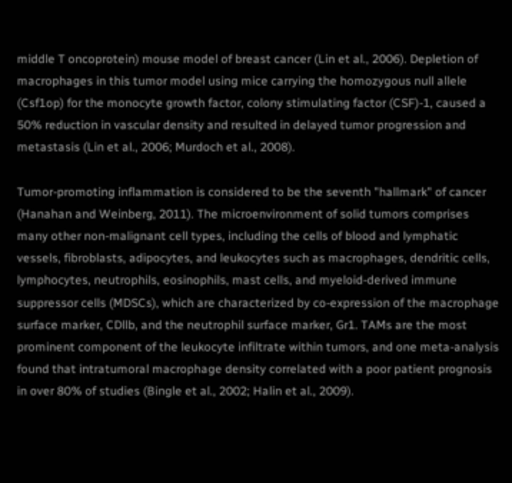middle T oncoprotein) mouse model of breast cancer (Lin et al., 2006). Depletion of macrophages in this tumor model using mice carrying the homozygous null allele (Csf1op) for the monocyte growth factor, colony stimulating factor (CSF)-1, caused a 50% reduction in vascular density and resulted in delayed tumor progression and metastasis (Lin et al., 2006; Murdoch et al., 2008).

Tumor-promoting inflammation is considered to be the seventh "hallmark" of cancer (Hanahan and Weinberg, 2011). The microenvironment of solid tumors comprises many other non-malignant cell types, including the cells of blood and lymphatic vessels, fibroblasts, adipocytes, and leukocytes such as macrophages, dendritic cells, lymphocytes, neutrophils, eosinophils, mast cells, and myeloid-derived immune suppressor cells (MDSCs), which are characterized by co-expression of the macrophage surface marker, CDllb, and the neutrophil surface marker, Gr1. TAMs are the most prominent component of the leukocyte infiltrate within tumors, and one meta-analysis found that intratumoral macrophage density correlated with a poor patient prognosis in over 80% of studies (Bingle et al., 2002; Halin et al., 2009).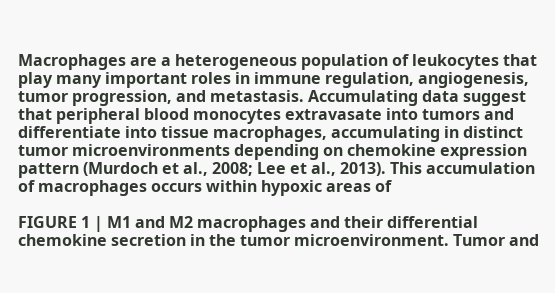Macrophages are a heterogeneous population of leukocytes that play many important roles in immune regulation, angiogenesis, tumor progression, and metastasis. Accumulating data suggest that peripheral blood monocytes extravasate into tumors and differentiate into tissue macrophages, accumulating in distinct tumor microenvironments depending on chemokine expression pattern (Murdoch et al., 2008; Lee et al., 2013). This accumulation of macrophages occurs within hypoxic areas of

FIGURE 1 | M1 and M2 macrophages and their differential chemokine secretion in the tumor microenvironment. Tumor and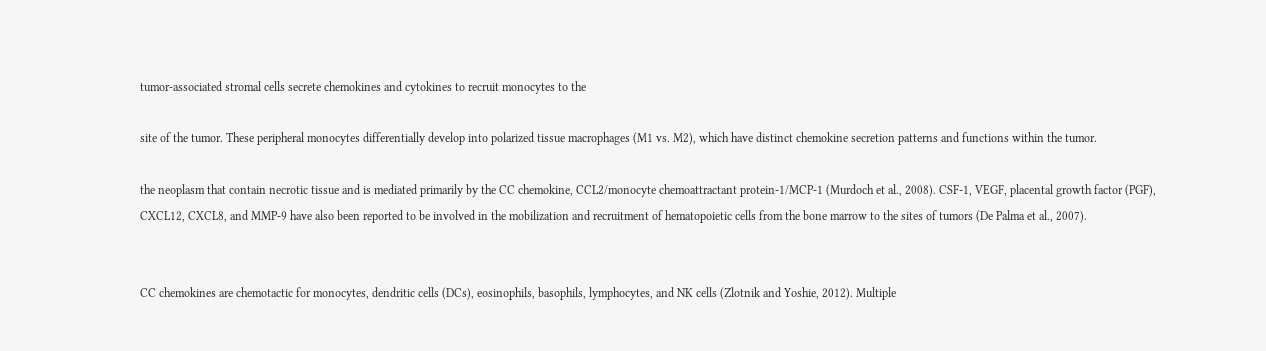tumor-associated stromal cells secrete chemokines and cytokines to recruit monocytes to the

site of the tumor. These peripheral monocytes differentially develop into polarized tissue macrophages (M1 vs. M2), which have distinct chemokine secretion patterns and functions within the tumor.

the neoplasm that contain necrotic tissue and is mediated primarily by the CC chemokine, CCL2/monocyte chemoattractant protein-1/MCP-1 (Murdoch et al., 2008). CSF-1, VEGF, placental growth factor (PGF), CXCL12, CXCL8, and MMP-9 have also been reported to be involved in the mobilization and recruitment of hematopoietic cells from the bone marrow to the sites of tumors (De Palma et al., 2007).


CC chemokines are chemotactic for monocytes, dendritic cells (DCs), eosinophils, basophils, lymphocytes, and NK cells (Zlotnik and Yoshie, 2012). Multiple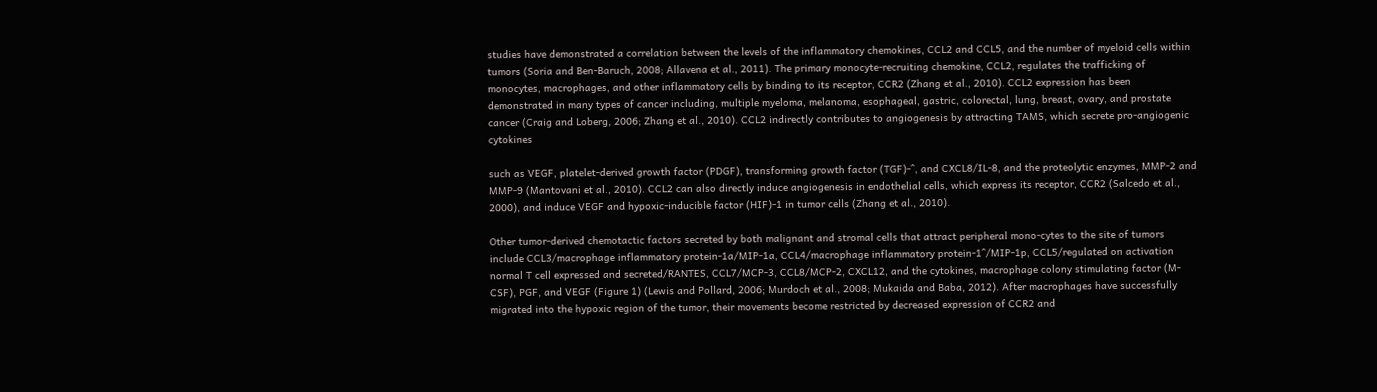studies have demonstrated a correlation between the levels of the inflammatory chemokines, CCL2 and CCL5, and the number of myeloid cells within tumors (Soria and Ben-Baruch, 2008; Allavena et al., 2011). The primary monocyte-recruiting chemokine, CCL2, regulates the trafficking of monocytes, macrophages, and other inflammatory cells by binding to its receptor, CCR2 (Zhang et al., 2010). CCL2 expression has been demonstrated in many types of cancer including, multiple myeloma, melanoma, esophageal, gastric, colorectal, lung, breast, ovary, and prostate cancer (Craig and Loberg, 2006; Zhang et al., 2010). CCL2 indirectly contributes to angiogenesis by attracting TAMS, which secrete pro-angiogenic cytokines

such as VEGF, platelet-derived growth factor (PDGF), transforming growth factor (TGF)-^, and CXCL8/IL-8, and the proteolytic enzymes, MMP-2 and MMP-9 (Mantovani et al., 2010). CCL2 can also directly induce angiogenesis in endothelial cells, which express its receptor, CCR2 (Salcedo et al., 2000), and induce VEGF and hypoxic-inducible factor (HIF)-1 in tumor cells (Zhang et al., 2010).

Other tumor-derived chemotactic factors secreted by both malignant and stromal cells that attract peripheral mono-cytes to the site of tumors include CCL3/macrophage inflammatory protein-1a/MIP-1a, CCL4/macrophage inflammatory protein-1^/MIP-1p, CCL5/regulated on activation normal T cell expressed and secreted/RANTES, CCL7/MCP-3, CCL8/MCP-2, CXCL12, and the cytokines, macrophage colony stimulating factor (M-CSF), PGF, and VEGF (Figure 1) (Lewis and Pollard, 2006; Murdoch et al., 2008; Mukaida and Baba, 2012). After macrophages have successfully migrated into the hypoxic region of the tumor, their movements become restricted by decreased expression of CCR2 and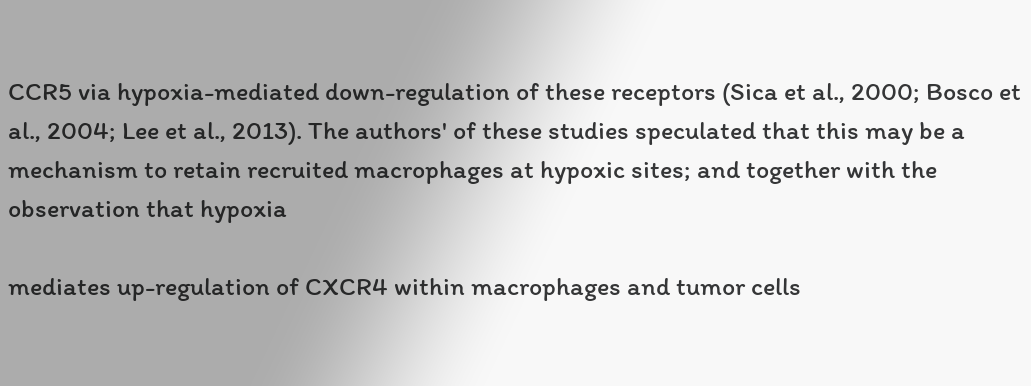CCR5 via hypoxia-mediated down-regulation of these receptors (Sica et al., 2000; Bosco et al., 2004; Lee et al., 2013). The authors' of these studies speculated that this may be a mechanism to retain recruited macrophages at hypoxic sites; and together with the observation that hypoxia

mediates up-regulation of CXCR4 within macrophages and tumor cells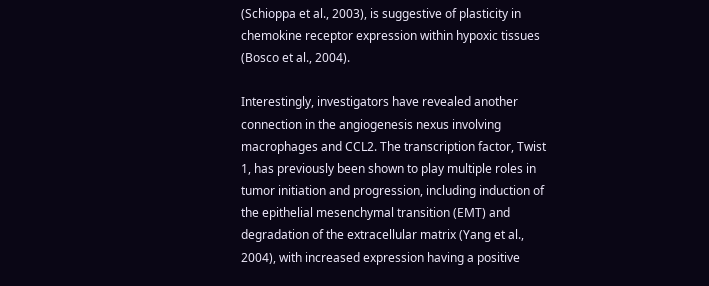(Schioppa et al., 2003), is suggestive of plasticity in chemokine receptor expression within hypoxic tissues (Bosco et al., 2004).

Interestingly, investigators have revealed another connection in the angiogenesis nexus involving macrophages and CCL2. The transcription factor, Twist 1, has previously been shown to play multiple roles in tumor initiation and progression, including induction of the epithelial mesenchymal transition (EMT) and degradation of the extracellular matrix (Yang et al., 2004), with increased expression having a positive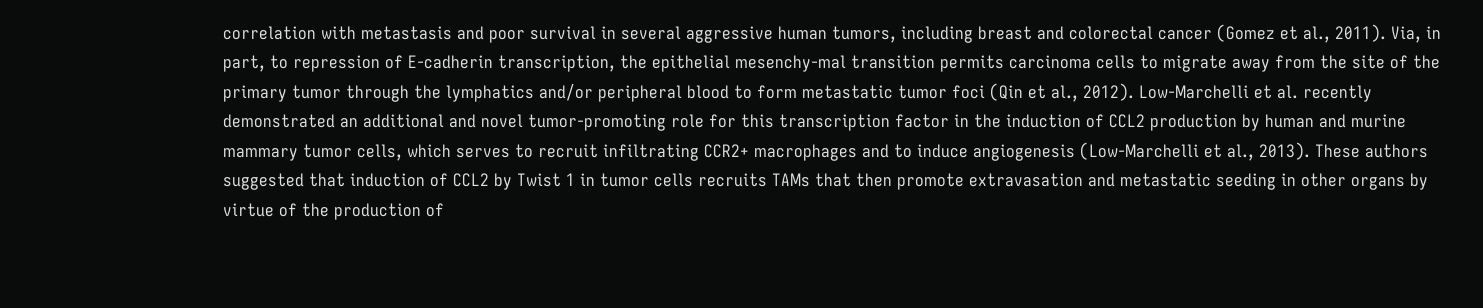correlation with metastasis and poor survival in several aggressive human tumors, including breast and colorectal cancer (Gomez et al., 2011). Via, in part, to repression of E-cadherin transcription, the epithelial mesenchy-mal transition permits carcinoma cells to migrate away from the site of the primary tumor through the lymphatics and/or peripheral blood to form metastatic tumor foci (Qin et al., 2012). Low-Marchelli et al. recently demonstrated an additional and novel tumor-promoting role for this transcription factor in the induction of CCL2 production by human and murine mammary tumor cells, which serves to recruit infiltrating CCR2+ macrophages and to induce angiogenesis (Low-Marchelli et al., 2013). These authors suggested that induction of CCL2 by Twist 1 in tumor cells recruits TAMs that then promote extravasation and metastatic seeding in other organs by virtue of the production of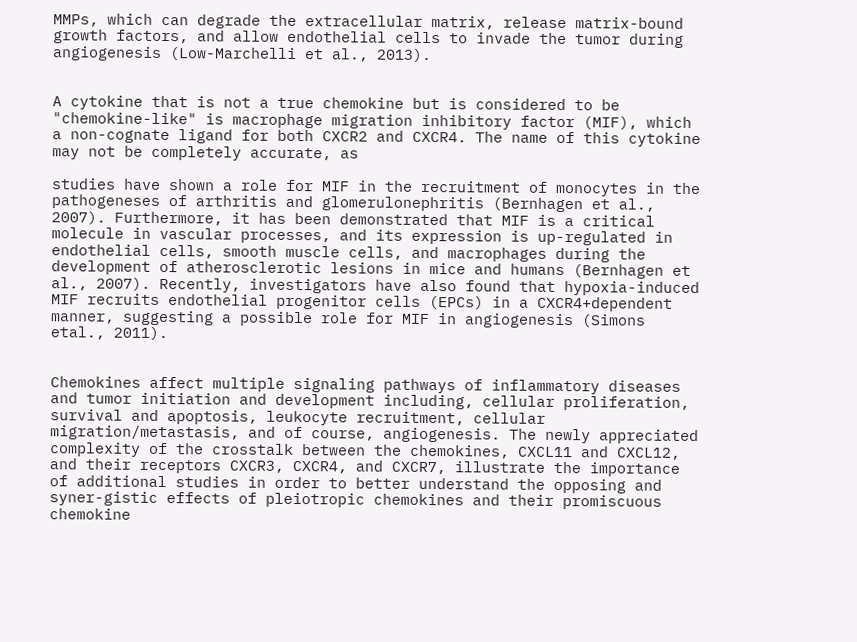MMPs, which can degrade the extracellular matrix, release matrix-bound growth factors, and allow endothelial cells to invade the tumor during angiogenesis (Low-Marchelli et al., 2013).


A cytokine that is not a true chemokine but is considered to be "chemokine-like" is macrophage migration inhibitory factor (MIF), which a non-cognate ligand for both CXCR2 and CXCR4. The name of this cytokine may not be completely accurate, as

studies have shown a role for MIF in the recruitment of monocytes in the pathogeneses of arthritis and glomerulonephritis (Bernhagen et al., 2007). Furthermore, it has been demonstrated that MIF is a critical molecule in vascular processes, and its expression is up-regulated in endothelial cells, smooth muscle cells, and macrophages during the development of atherosclerotic lesions in mice and humans (Bernhagen et al., 2007). Recently, investigators have also found that hypoxia-induced MIF recruits endothelial progenitor cells (EPCs) in a CXCR4+dependent manner, suggesting a possible role for MIF in angiogenesis (Simons etal., 2011).


Chemokines affect multiple signaling pathways of inflammatory diseases and tumor initiation and development including, cellular proliferation, survival and apoptosis, leukocyte recruitment, cellular migration/metastasis, and of course, angiogenesis. The newly appreciated complexity of the crosstalk between the chemokines, CXCL11 and CXCL12, and their receptors CXCR3, CXCR4, and CXCR7, illustrate the importance of additional studies in order to better understand the opposing and syner-gistic effects of pleiotropic chemokines and their promiscuous chemokine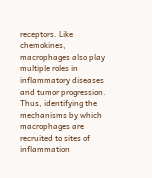receptors. Like chemokines, macrophages also play multiple roles in inflammatory diseases and tumor progression. Thus, identifying the mechanisms by which macrophages are recruited to sites of inflammation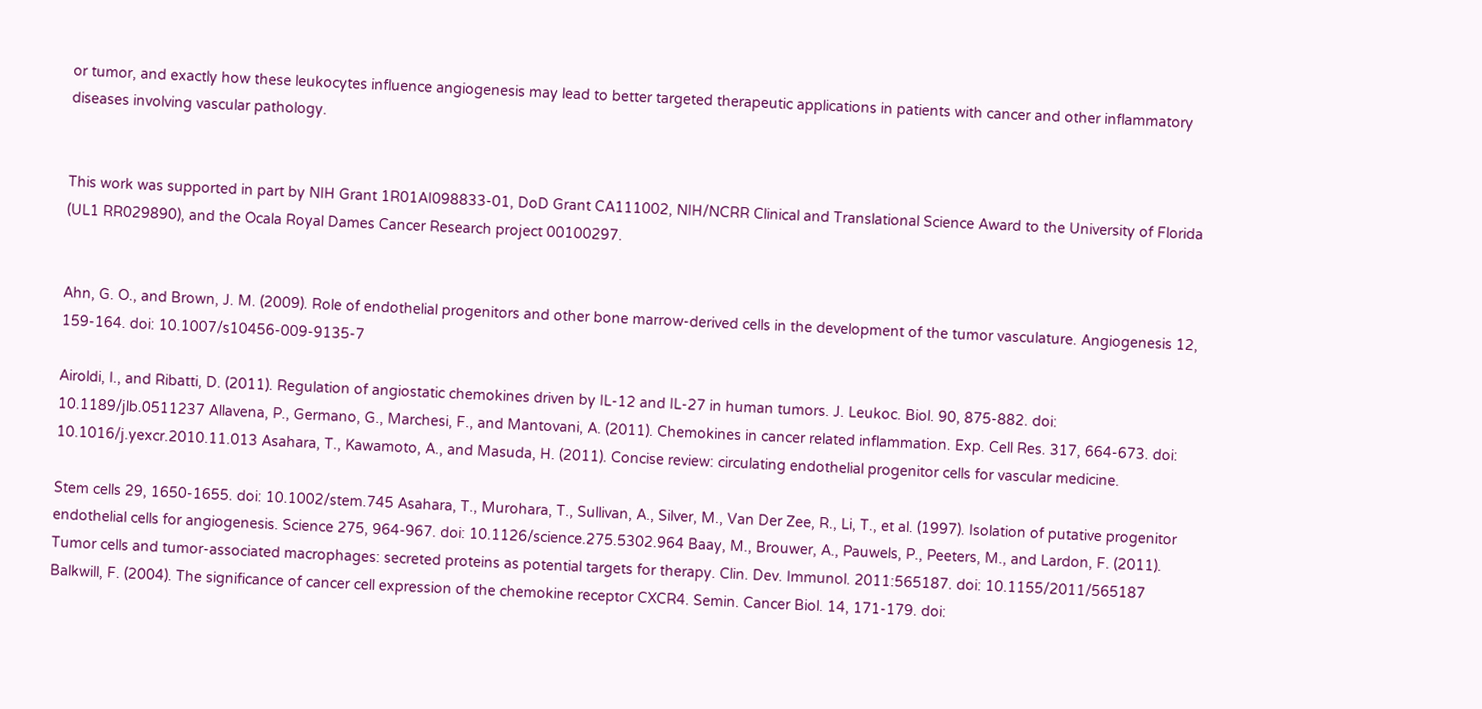or tumor, and exactly how these leukocytes influence angiogenesis may lead to better targeted therapeutic applications in patients with cancer and other inflammatory diseases involving vascular pathology.


This work was supported in part by NIH Grant 1R01AI098833-01, DoD Grant CA111002, NIH/NCRR Clinical and Translational Science Award to the University of Florida (UL1 RR029890), and the Ocala Royal Dames Cancer Research project 00100297.


Ahn, G. O., and Brown, J. M. (2009). Role of endothelial progenitors and other bone marrow-derived cells in the development of the tumor vasculature. Angiogenesis 12, 159-164. doi: 10.1007/s10456-009-9135-7

Airoldi, I., and Ribatti, D. (2011). Regulation of angiostatic chemokines driven by IL-12 and IL-27 in human tumors. J. Leukoc. Biol. 90, 875-882. doi: 10.1189/jlb.0511237 Allavena, P., Germano, G., Marchesi, F., and Mantovani, A. (2011). Chemokines in cancer related inflammation. Exp. Cell Res. 317, 664-673. doi: 10.1016/j.yexcr.2010.11.013 Asahara, T., Kawamoto, A., and Masuda, H. (2011). Concise review: circulating endothelial progenitor cells for vascular medicine.

Stem cells 29, 1650-1655. doi: 10.1002/stem.745 Asahara, T., Murohara, T., Sullivan, A., Silver, M., Van Der Zee, R., Li, T., et al. (1997). Isolation of putative progenitor endothelial cells for angiogenesis. Science 275, 964-967. doi: 10.1126/science.275.5302.964 Baay, M., Brouwer, A., Pauwels, P., Peeters, M., and Lardon, F. (2011). Tumor cells and tumor-associated macrophages: secreted proteins as potential targets for therapy. Clin. Dev. Immunol. 2011:565187. doi: 10.1155/2011/565187 Balkwill, F. (2004). The significance of cancer cell expression of the chemokine receptor CXCR4. Semin. Cancer Biol. 14, 171-179. doi: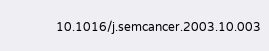10.1016/j.semcancer.2003.10.003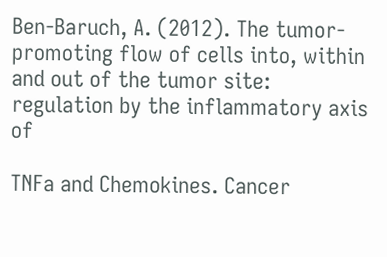Ben-Baruch, A. (2012). The tumor-promoting flow of cells into, within and out of the tumor site: regulation by the inflammatory axis of

TNFa and Chemokines. Cancer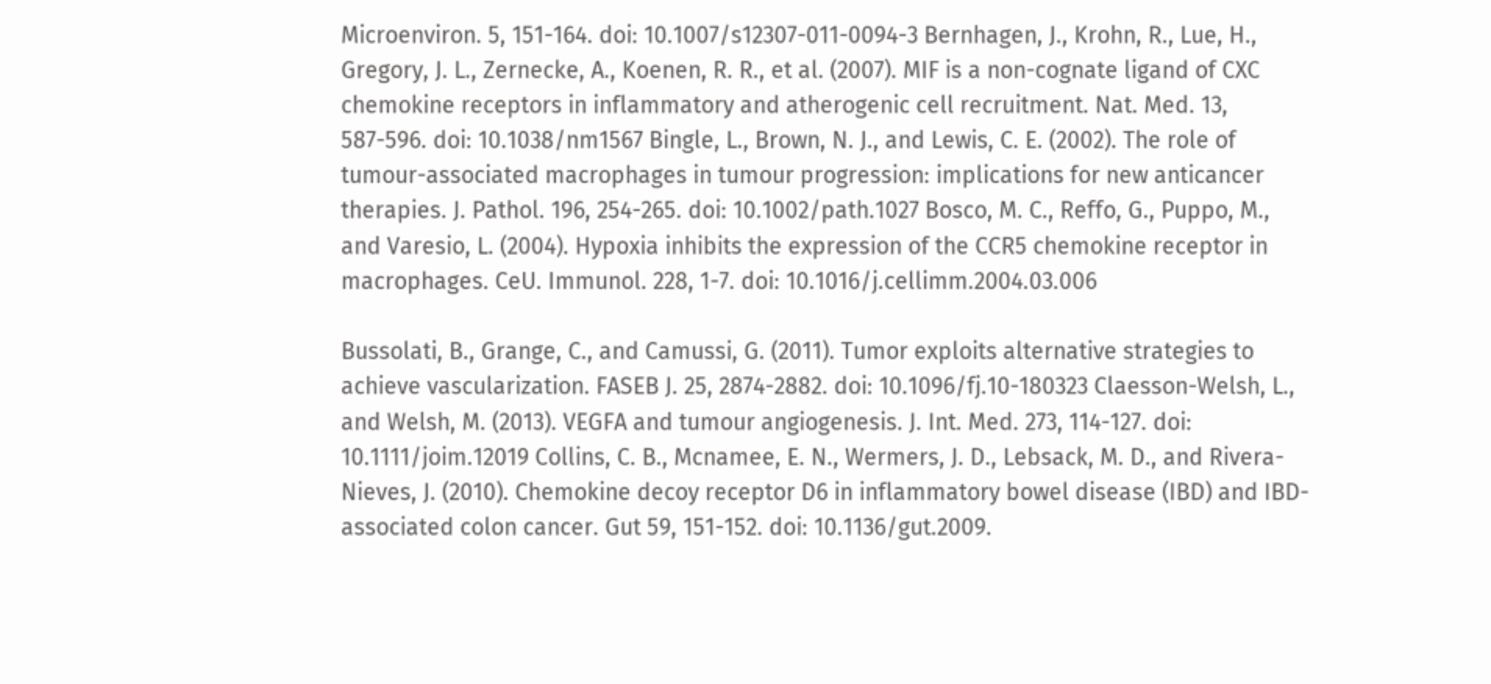Microenviron. 5, 151-164. doi: 10.1007/s12307-011-0094-3 Bernhagen, J., Krohn, R., Lue, H., Gregory, J. L., Zernecke, A., Koenen, R. R., et al. (2007). MIF is a non-cognate ligand of CXC chemokine receptors in inflammatory and atherogenic cell recruitment. Nat. Med. 13, 587-596. doi: 10.1038/nm1567 Bingle, L., Brown, N. J., and Lewis, C. E. (2002). The role of tumour-associated macrophages in tumour progression: implications for new anticancer therapies. J. Pathol. 196, 254-265. doi: 10.1002/path.1027 Bosco, M. C., Reffo, G., Puppo, M., and Varesio, L. (2004). Hypoxia inhibits the expression of the CCR5 chemokine receptor in macrophages. CeU. Immunol. 228, 1-7. doi: 10.1016/j.cellimm.2004.03.006

Bussolati, B., Grange, C., and Camussi, G. (2011). Tumor exploits alternative strategies to achieve vascularization. FASEB J. 25, 2874-2882. doi: 10.1096/fj.10-180323 Claesson-Welsh, L., and Welsh, M. (2013). VEGFA and tumour angiogenesis. J. Int. Med. 273, 114-127. doi: 10.1111/joim.12019 Collins, C. B., Mcnamee, E. N., Wermers, J. D., Lebsack, M. D., and Rivera-Nieves, J. (2010). Chemokine decoy receptor D6 in inflammatory bowel disease (IBD) and IBD-associated colon cancer. Gut 59, 151-152. doi: 10.1136/gut.2009.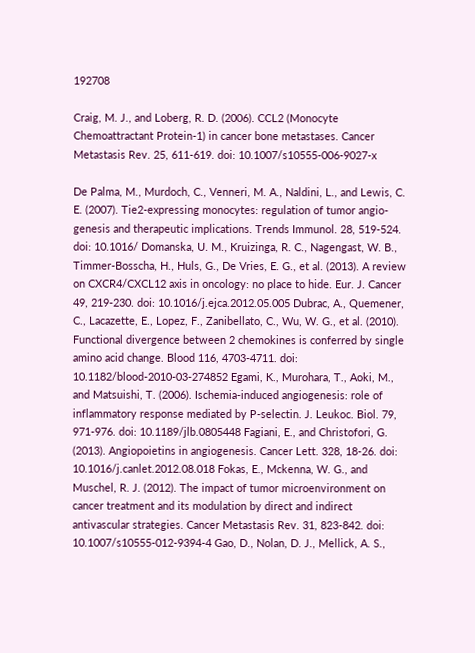192708

Craig, M. J., and Loberg, R. D. (2006). CCL2 (Monocyte Chemoattractant Protein-1) in cancer bone metastases. Cancer Metastasis Rev. 25, 611-619. doi: 10.1007/s10555-006-9027-x

De Palma, M., Murdoch, C., Venneri, M. A., Naldini, L., and Lewis, C. E. (2007). Tie2-expressing monocytes: regulation of tumor angio-genesis and therapeutic implications. Trends Immunol. 28, 519-524. doi: 10.1016/ Domanska, U. M., Kruizinga, R. C., Nagengast, W. B., Timmer-Bosscha, H., Huls, G., De Vries, E. G., et al. (2013). A review on CXCR4/CXCL12 axis in oncology: no place to hide. Eur. J. Cancer 49, 219-230. doi: 10.1016/j.ejca.2012.05.005 Dubrac, A., Quemener, C., Lacazette, E., Lopez, F., Zanibellato, C., Wu, W. G., et al. (2010). Functional divergence between 2 chemokines is conferred by single amino acid change. Blood 116, 4703-4711. doi: 10.1182/blood-2010-03-274852 Egami, K., Murohara, T., Aoki, M., and Matsuishi, T. (2006). Ischemia-induced angiogenesis: role of inflammatory response mediated by P-selectin. J. Leukoc. Biol. 79, 971-976. doi: 10.1189/jlb.0805448 Fagiani, E., and Christofori, G. (2013). Angiopoietins in angiogenesis. Cancer Lett. 328, 18-26. doi: 10.1016/j.canlet.2012.08.018 Fokas, E., Mckenna, W. G., and Muschel, R. J. (2012). The impact of tumor microenvironment on cancer treatment and its modulation by direct and indirect antivascular strategies. Cancer Metastasis Rev. 31, 823-842. doi: 10.1007/s10555-012-9394-4 Gao, D., Nolan, D. J., Mellick, A. S.,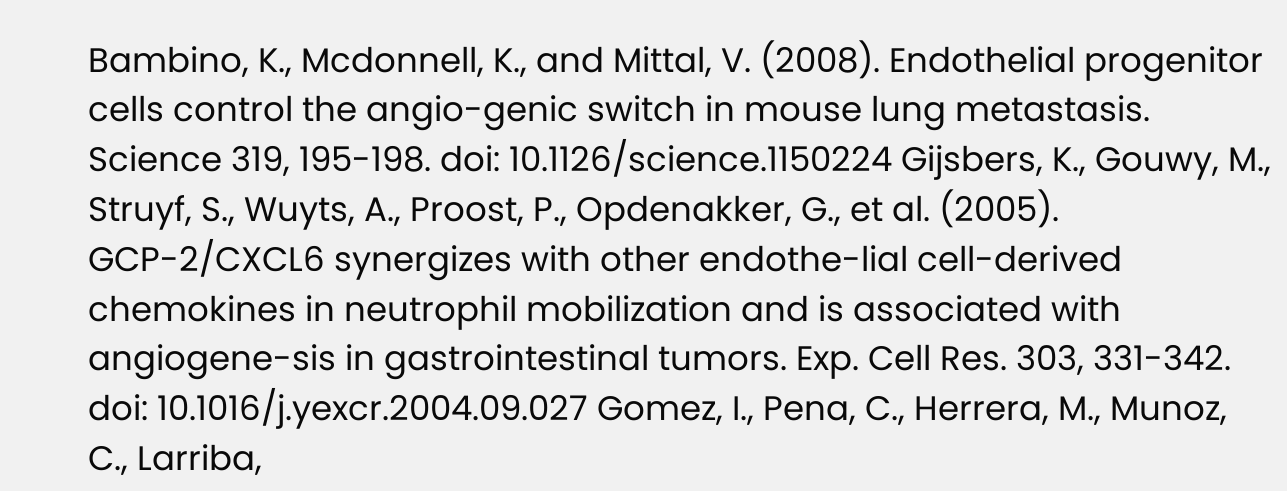Bambino, K., Mcdonnell, K., and Mittal, V. (2008). Endothelial progenitor cells control the angio-genic switch in mouse lung metastasis. Science 319, 195-198. doi: 10.1126/science.1150224 Gijsbers, K., Gouwy, M., Struyf, S., Wuyts, A., Proost, P., Opdenakker, G., et al. (2005). GCP-2/CXCL6 synergizes with other endothe-lial cell-derived chemokines in neutrophil mobilization and is associated with angiogene-sis in gastrointestinal tumors. Exp. Cell Res. 303, 331-342. doi: 10.1016/j.yexcr.2004.09.027 Gomez, I., Pena, C., Herrera, M., Munoz, C., Larriba,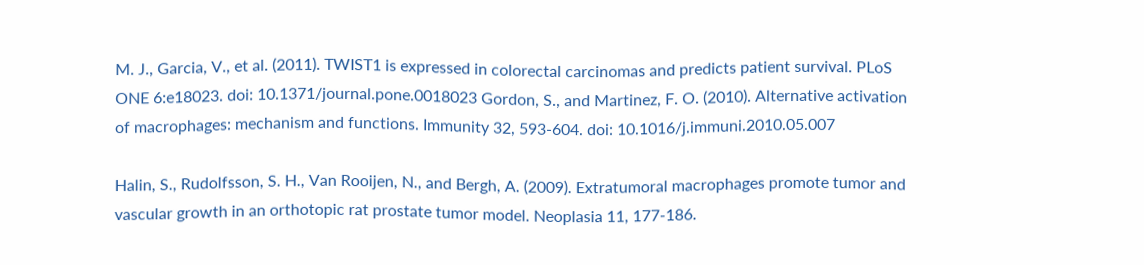M. J., Garcia, V., et al. (2011). TWIST1 is expressed in colorectal carcinomas and predicts patient survival. PLoS ONE 6:e18023. doi: 10.1371/journal.pone.0018023 Gordon, S., and Martinez, F. O. (2010). Alternative activation of macrophages: mechanism and functions. Immunity 32, 593-604. doi: 10.1016/j.immuni.2010.05.007

Halin, S., Rudolfsson, S. H., Van Rooijen, N., and Bergh, A. (2009). Extratumoral macrophages promote tumor and vascular growth in an orthotopic rat prostate tumor model. Neoplasia 11, 177-186.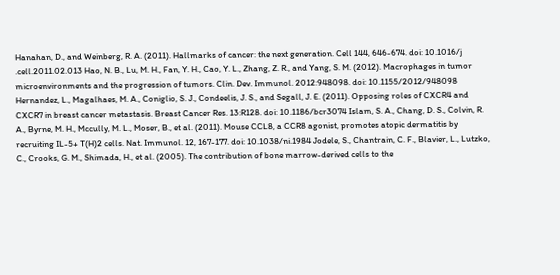Hanahan, D., and Weinberg, R. A. (2011). Hallmarks of cancer: the next generation. Cell 144, 646-674. doi: 10.1016/j .cell.2011.02.013 Hao, N. B., Lu, M. H., Fan, Y. H., Cao, Y. L., Zhang, Z. R., and Yang, S. M. (2012). Macrophages in tumor microenvironments and the progression of tumors. Clin. Dev. Immunol. 2012:948098. doi: 10.1155/2012/948098 Hernandez, L., Magalhaes, M. A., Coniglio, S. J., Condeelis, J. S., and Segall, J. E. (2011). Opposing roles of CXCR4 and CXCR7 in breast cancer metastasis. Breast Cancer Res. 13:R128. doi: 10.1186/bcr3074 Islam, S. A., Chang, D. S., Colvin, R. A., Byrne, M. H., Mccully, M. L., Moser, B., et al. (2011). Mouse CCL8, a CCR8 agonist, promotes atopic dermatitis by recruiting IL-5+ T(H)2 cells. Nat. Immunol. 12, 167-177. doi: 10.1038/ni.1984 Jodele, S., Chantrain, C. F., Blavier, L., Lutzko, C., Crooks, G. M., Shimada, H., et al. (2005). The contribution of bone marrow-derived cells to the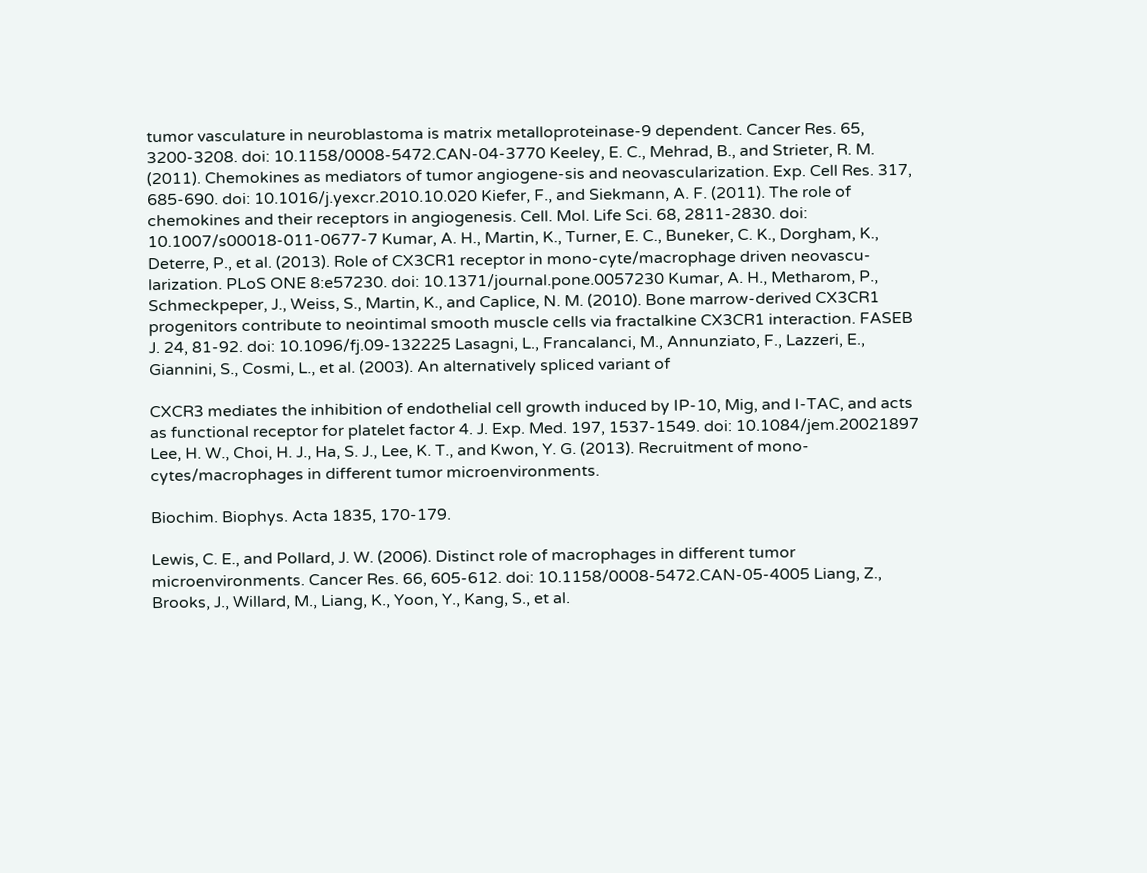tumor vasculature in neuroblastoma is matrix metalloproteinase-9 dependent. Cancer Res. 65, 3200-3208. doi: 10.1158/0008-5472.CAN-04-3770 Keeley, E. C., Mehrad, B., and Strieter, R. M. (2011). Chemokines as mediators of tumor angiogene-sis and neovascularization. Exp. Cell Res. 317, 685-690. doi: 10.1016/j.yexcr.2010.10.020 Kiefer, F., and Siekmann, A. F. (2011). The role of chemokines and their receptors in angiogenesis. Cell. Mol. Life Sci. 68, 2811-2830. doi: 10.1007/s00018-011-0677-7 Kumar, A. H., Martin, K., Turner, E. C., Buneker, C. K., Dorgham, K., Deterre, P., et al. (2013). Role of CX3CR1 receptor in mono-cyte/macrophage driven neovascu-larization. PLoS ONE 8:e57230. doi: 10.1371/journal.pone.0057230 Kumar, A. H., Metharom, P., Schmeckpeper, J., Weiss, S., Martin, K., and Caplice, N. M. (2010). Bone marrow-derived CX3CR1 progenitors contribute to neointimal smooth muscle cells via fractalkine CX3CR1 interaction. FASEB J. 24, 81-92. doi: 10.1096/fj.09-132225 Lasagni, L., Francalanci, M., Annunziato, F., Lazzeri, E., Giannini, S., Cosmi, L., et al. (2003). An alternatively spliced variant of

CXCR3 mediates the inhibition of endothelial cell growth induced by IP-10, Mig, and I-TAC, and acts as functional receptor for platelet factor 4. J. Exp. Med. 197, 1537-1549. doi: 10.1084/jem.20021897 Lee, H. W., Choi, H. J., Ha, S. J., Lee, K. T., and Kwon, Y. G. (2013). Recruitment of mono-cytes/macrophages in different tumor microenvironments.

Biochim. Biophys. Acta 1835, 170-179.

Lewis, C. E., and Pollard, J. W. (2006). Distinct role of macrophages in different tumor microenvironments. Cancer Res. 66, 605-612. doi: 10.1158/0008-5472.CAN-05-4005 Liang, Z., Brooks, J., Willard, M., Liang, K., Yoon, Y., Kang, S., et al.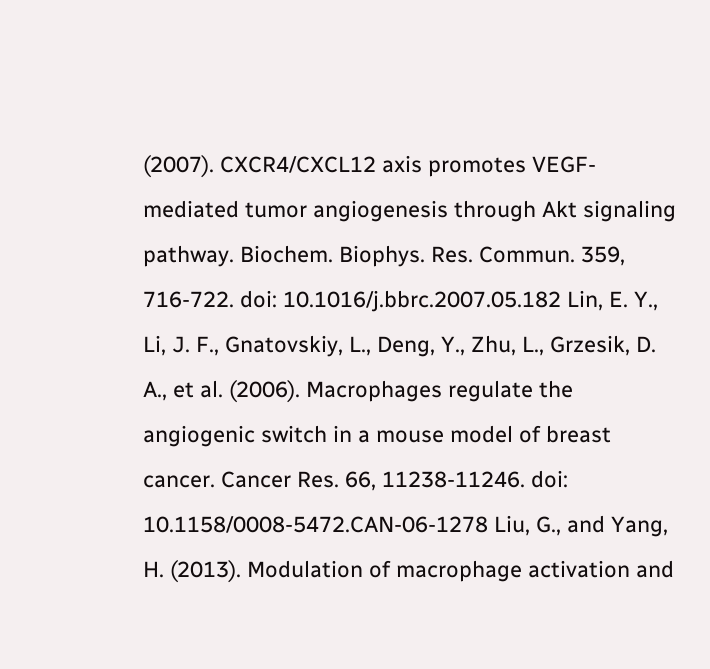(2007). CXCR4/CXCL12 axis promotes VEGF-mediated tumor angiogenesis through Akt signaling pathway. Biochem. Biophys. Res. Commun. 359, 716-722. doi: 10.1016/j.bbrc.2007.05.182 Lin, E. Y., Li, J. F., Gnatovskiy, L., Deng, Y., Zhu, L., Grzesik, D. A., et al. (2006). Macrophages regulate the angiogenic switch in a mouse model of breast cancer. Cancer Res. 66, 11238-11246. doi: 10.1158/0008-5472.CAN-06-1278 Liu, G., and Yang, H. (2013). Modulation of macrophage activation and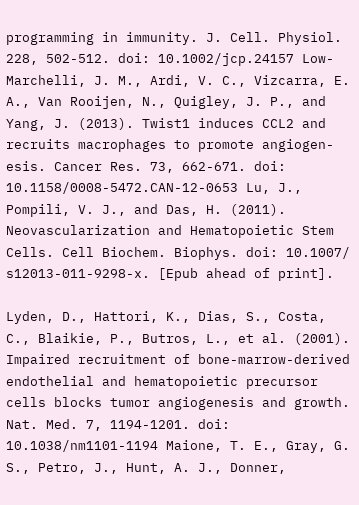programming in immunity. J. Cell. Physiol. 228, 502-512. doi: 10.1002/jcp.24157 Low-Marchelli, J. M., Ardi, V. C., Vizcarra, E. A., Van Rooijen, N., Quigley, J. P., and Yang, J. (2013). Twist1 induces CCL2 and recruits macrophages to promote angiogen-esis. Cancer Res. 73, 662-671. doi: 10.1158/0008-5472.CAN-12-0653 Lu, J., Pompili, V. J., and Das, H. (2011). Neovascularization and Hematopoietic Stem Cells. Cell Biochem. Biophys. doi: 10.1007/ s12013-011-9298-x. [Epub ahead of print].

Lyden, D., Hattori, K., Dias, S., Costa, C., Blaikie, P., Butros, L., et al. (2001). Impaired recruitment of bone-marrow-derived endothelial and hematopoietic precursor cells blocks tumor angiogenesis and growth. Nat. Med. 7, 1194-1201. doi: 10.1038/nm1101-1194 Maione, T. E., Gray, G. S., Petro, J., Hunt, A. J., Donner,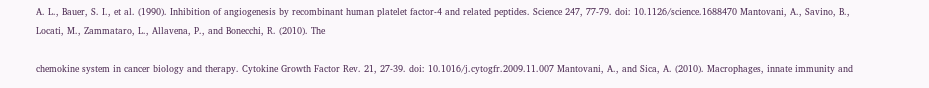A. L., Bauer, S. I., et al. (1990). Inhibition of angiogenesis by recombinant human platelet factor-4 and related peptides. Science 247, 77-79. doi: 10.1126/science.1688470 Mantovani, A., Savino, B., Locati, M., Zammataro, L., Allavena, P., and Bonecchi, R. (2010). The

chemokine system in cancer biology and therapy. Cytokine Growth Factor Rev. 21, 27-39. doi: 10.1016/j.cytogfr.2009.11.007 Mantovani, A., and Sica, A. (2010). Macrophages, innate immunity and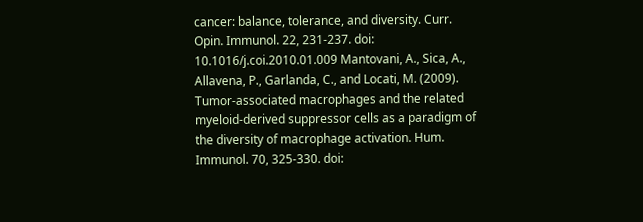cancer: balance, tolerance, and diversity. Curr. Opin. Immunol. 22, 231-237. doi: 10.1016/j.coi.2010.01.009 Mantovani, A., Sica, A., Allavena, P., Garlanda, C., and Locati, M. (2009). Tumor-associated macrophages and the related myeloid-derived suppressor cells as a paradigm of the diversity of macrophage activation. Hum. Immunol. 70, 325-330. doi: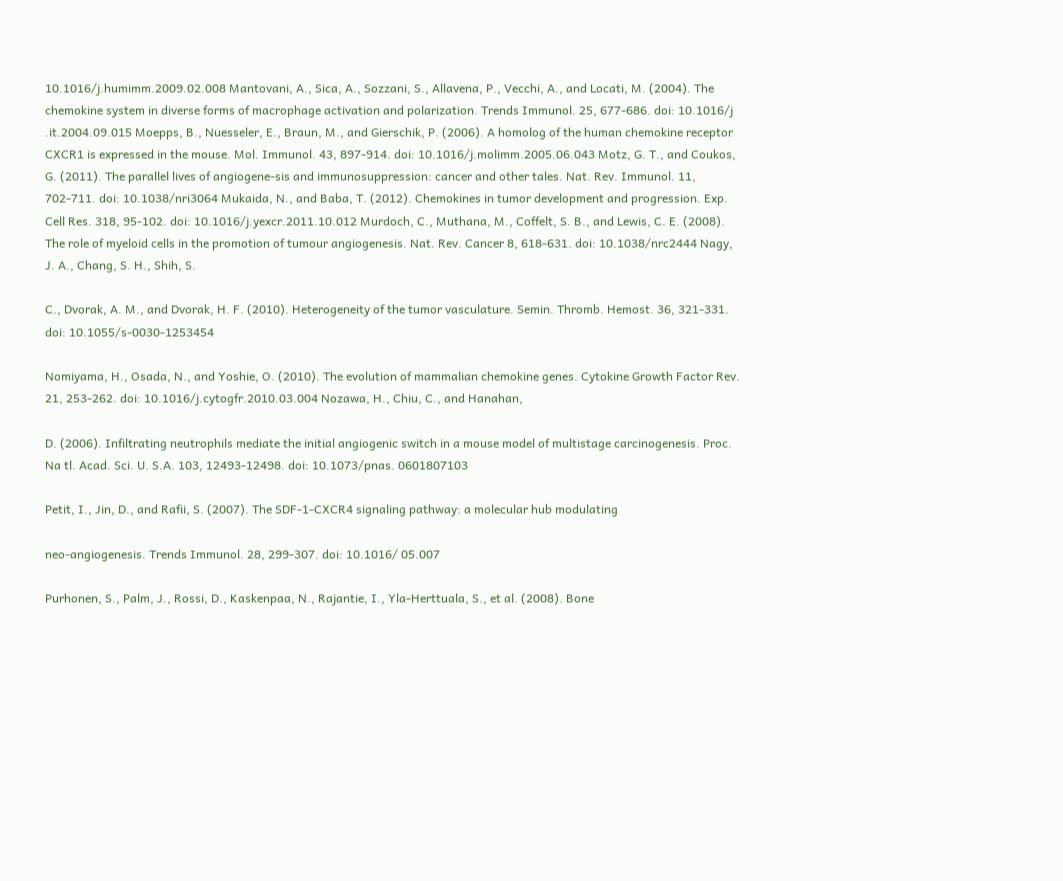10.1016/j.humimm.2009.02.008 Mantovani, A., Sica, A., Sozzani, S., Allavena, P., Vecchi, A., and Locati, M. (2004). The chemokine system in diverse forms of macrophage activation and polarization. Trends Immunol. 25, 677-686. doi: 10.1016/j .it.2004.09.015 Moepps, B., Nuesseler, E., Braun, M., and Gierschik, P. (2006). A homolog of the human chemokine receptor CXCR1 is expressed in the mouse. Mol. Immunol. 43, 897-914. doi: 10.1016/j.molimm.2005.06.043 Motz, G. T., and Coukos, G. (2011). The parallel lives of angiogene-sis and immunosuppression: cancer and other tales. Nat. Rev. Immunol. 11, 702-711. doi: 10.1038/nri3064 Mukaida, N., and Baba, T. (2012). Chemokines in tumor development and progression. Exp. Cell Res. 318, 95-102. doi: 10.1016/j.yexcr.2011.10.012 Murdoch, C., Muthana, M., Coffelt, S. B., and Lewis, C. E. (2008). The role of myeloid cells in the promotion of tumour angiogenesis. Nat. Rev. Cancer 8, 618-631. doi: 10.1038/nrc2444 Nagy, J. A., Chang, S. H., Shih, S.

C., Dvorak, A. M., and Dvorak, H. F. (2010). Heterogeneity of the tumor vasculature. Semin. Thromb. Hemost. 36, 321-331. doi: 10.1055/s-0030-1253454

Nomiyama, H., Osada, N., and Yoshie, O. (2010). The evolution of mammalian chemokine genes. Cytokine Growth Factor Rev. 21, 253-262. doi: 10.1016/j.cytogfr.2010.03.004 Nozawa, H., Chiu, C., and Hanahan,

D. (2006). Infiltrating neutrophils mediate the initial angiogenic switch in a mouse model of multistage carcinogenesis. Proc. Na tl. Acad. Sci. U. S.A. 103, 12493-12498. doi: 10.1073/pnas. 0601807103

Petit, I., Jin, D., and Rafii, S. (2007). The SDF-1-CXCR4 signaling pathway: a molecular hub modulating

neo-angiogenesis. Trends Immunol. 28, 299-307. doi: 10.1016/ 05.007

Purhonen, S., Palm, J., Rossi, D., Kaskenpaa, N., Rajantie, I., Yla-Herttuala, S., et al. (2008). Bone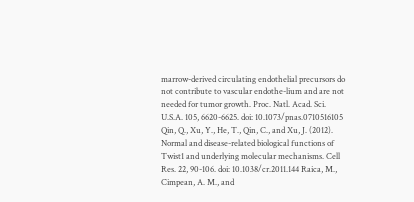marrow-derived circulating endothelial precursors do not contribute to vascular endothe-lium and are not needed for tumor growth. Proc. Natl. Acad. Sci. U.S.A. 105, 6620-6625. doi: 10.1073/pnas.0710516105 Qin, Q., Xu, Y., He, T., Qin, C., and Xu, J. (2012). Normal and disease-related biological functions of Twist1 and underlying molecular mechanisms. Cell Res. 22, 90-106. doi: 10.1038/cr.2011.144 Raica, M., Cimpean, A. M., and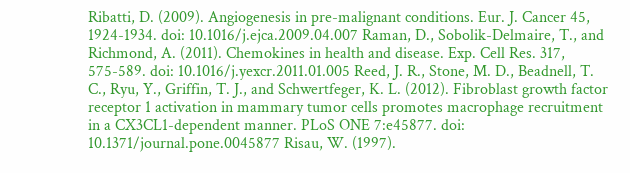Ribatti, D. (2009). Angiogenesis in pre-malignant conditions. Eur. J. Cancer 45, 1924-1934. doi: 10.1016/j.ejca.2009.04.007 Raman, D., Sobolik-Delmaire, T., and Richmond, A. (2011). Chemokines in health and disease. Exp. Cell Res. 317, 575-589. doi: 10.1016/j.yexcr.2011.01.005 Reed, J. R., Stone, M. D., Beadnell, T. C., Ryu, Y., Griffin, T. J., and Schwertfeger, K. L. (2012). Fibroblast growth factor receptor 1 activation in mammary tumor cells promotes macrophage recruitment in a CX3CL1-dependent manner. PLoS ONE 7:e45877. doi: 10.1371/journal.pone.0045877 Risau, W. (1997).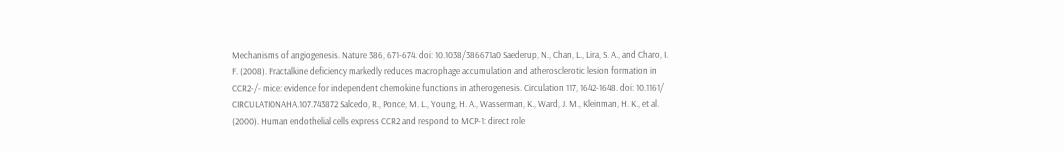Mechanisms of angiogenesis. Nature 386, 671-674. doi: 10.1038/386671a0 Saederup, N., Chan, L., Lira, S. A., and Charo, I. F. (2008). Fractalkine deficiency markedly reduces macrophage accumulation and atherosclerotic lesion formation in CCR2-/- mice: evidence for independent chemokine functions in atherogenesis. Circulation 117, 1642-1648. doi: 10.1161/ CIRCULATI0NAHA.107.743872 Salcedo, R., Ponce, M. L., Young, H. A., Wasserman, K., Ward, J. M., Kleinman, H. K., et al. (2000). Human endothelial cells express CCR2 and respond to MCP-1: direct role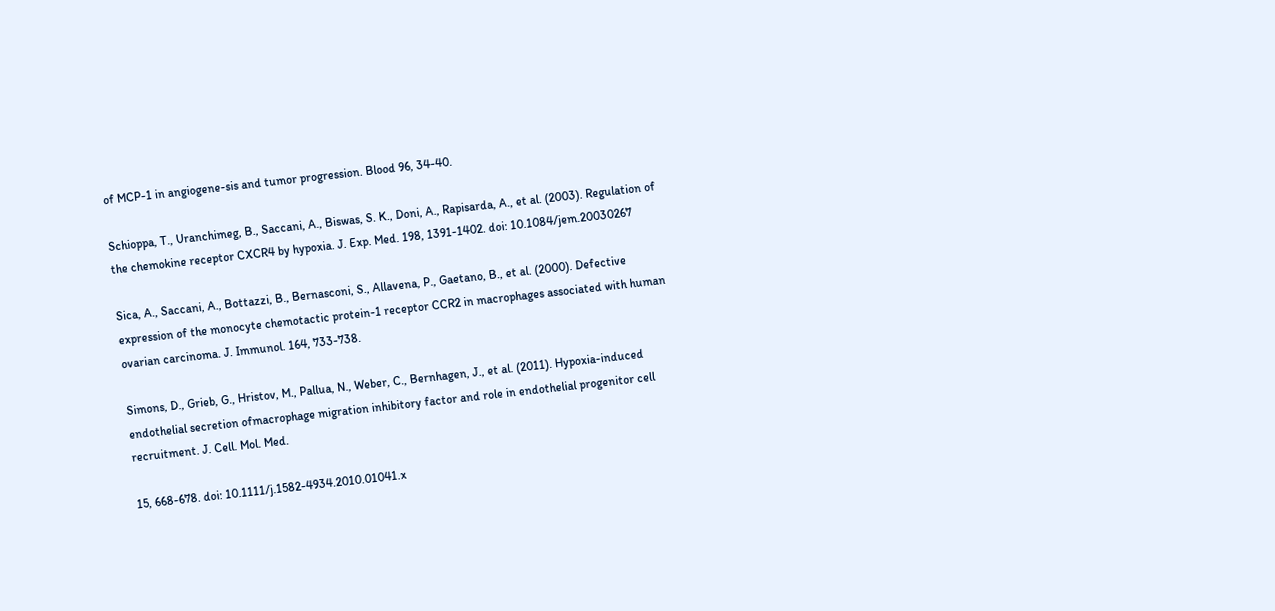of MCP-1 in angiogene-sis and tumor progression. Blood 96, 34-40.

Schioppa, T., Uranchimeg, B., Saccani, A., Biswas, S. K., Doni, A., Rapisarda, A., et al. (2003). Regulation of the chemokine receptor CXCR4 by hypoxia. J. Exp. Med. 198, 1391-1402. doi: 10.1084/jem.20030267

Sica, A., Saccani, A., Bottazzi, B., Bernasconi, S., Allavena, P., Gaetano, B., et al. (2000). Defective expression of the monocyte chemotactic protein-1 receptor CCR2 in macrophages associated with human ovarian carcinoma. J. Immunol. 164, 733-738.

Simons, D., Grieb, G., Hristov, M., Pallua, N., Weber, C., Bernhagen, J., et al. (2011). Hypoxia-induced endothelial secretion ofmacrophage migration inhibitory factor and role in endothelial progenitor cell recruitment. J. Cell. Mol. Med.

15, 668-678. doi: 10.1111/j.1582-4934.2010.01041.x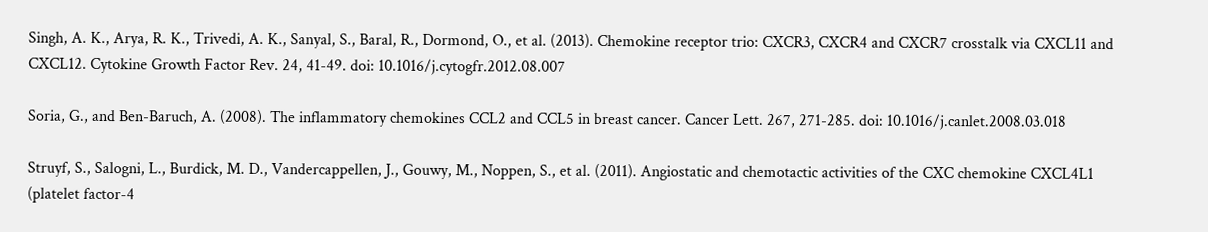Singh, A. K., Arya, R. K., Trivedi, A. K., Sanyal, S., Baral, R., Dormond, O., et al. (2013). Chemokine receptor trio: CXCR3, CXCR4 and CXCR7 crosstalk via CXCL11 and CXCL12. Cytokine Growth Factor Rev. 24, 41-49. doi: 10.1016/j.cytogfr.2012.08.007

Soria, G., and Ben-Baruch, A. (2008). The inflammatory chemokines CCL2 and CCL5 in breast cancer. Cancer Lett. 267, 271-285. doi: 10.1016/j.canlet.2008.03.018

Struyf, S., Salogni, L., Burdick, M. D., Vandercappellen, J., Gouwy, M., Noppen, S., et al. (2011). Angiostatic and chemotactic activities of the CXC chemokine CXCL4L1 (platelet factor-4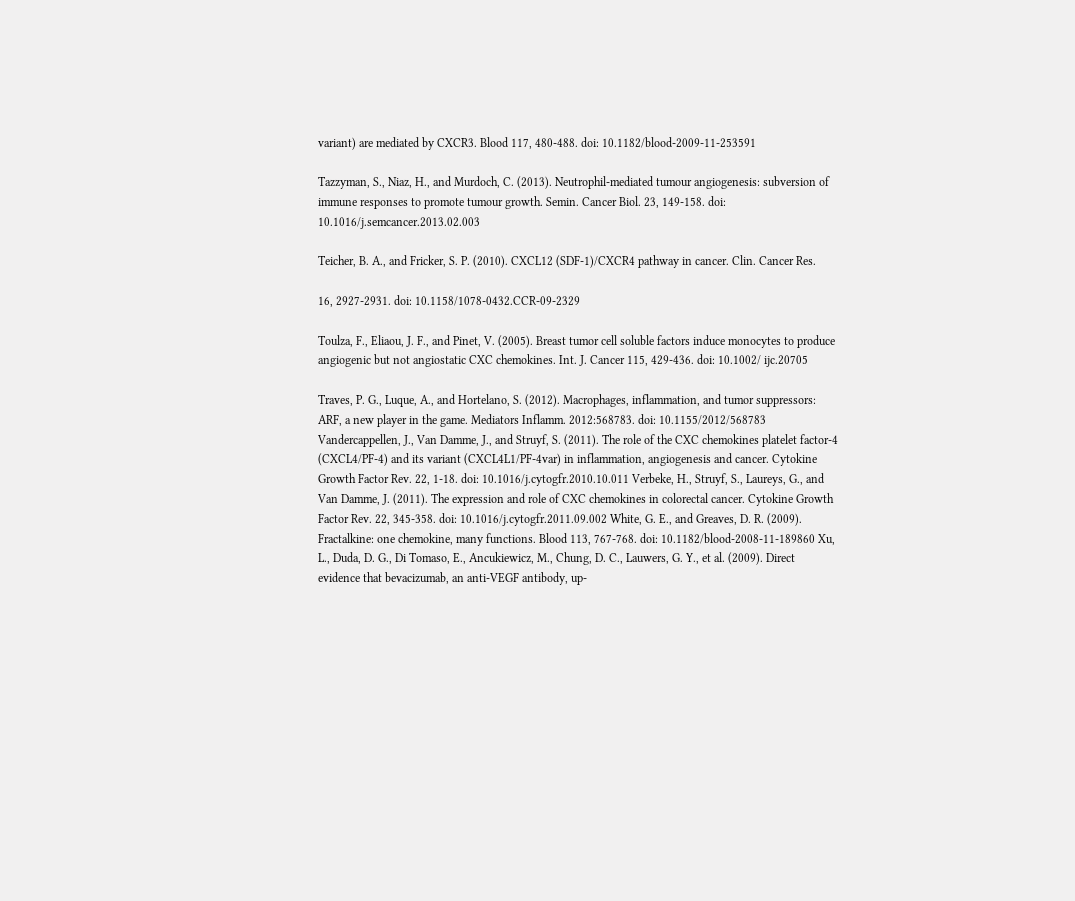variant) are mediated by CXCR3. Blood 117, 480-488. doi: 10.1182/blood-2009-11-253591

Tazzyman, S., Niaz, H., and Murdoch, C. (2013). Neutrophil-mediated tumour angiogenesis: subversion of immune responses to promote tumour growth. Semin. Cancer Biol. 23, 149-158. doi: 10.1016/j.semcancer.2013.02.003

Teicher, B. A., and Fricker, S. P. (2010). CXCL12 (SDF-1)/CXCR4 pathway in cancer. Clin. Cancer Res.

16, 2927-2931. doi: 10.1158/1078-0432.CCR-09-2329

Toulza, F., Eliaou, J. F., and Pinet, V. (2005). Breast tumor cell soluble factors induce monocytes to produce angiogenic but not angiostatic CXC chemokines. Int. J. Cancer 115, 429-436. doi: 10.1002/ ijc.20705

Traves, P. G., Luque, A., and Hortelano, S. (2012). Macrophages, inflammation, and tumor suppressors: ARF, a new player in the game. Mediators Inflamm. 2012:568783. doi: 10.1155/2012/568783 Vandercappellen, J., Van Damme, J., and Struyf, S. (2011). The role of the CXC chemokines platelet factor-4 (CXCL4/PF-4) and its variant (CXCL4L1/PF-4var) in inflammation, angiogenesis and cancer. Cytokine Growth Factor Rev. 22, 1-18. doi: 10.1016/j.cytogfr.2010.10.011 Verbeke, H., Struyf, S., Laureys, G., and Van Damme, J. (2011). The expression and role of CXC chemokines in colorectal cancer. Cytokine Growth Factor Rev. 22, 345-358. doi: 10.1016/j.cytogfr.2011.09.002 White, G. E., and Greaves, D. R. (2009). Fractalkine: one chemokine, many functions. Blood 113, 767-768. doi: 10.1182/blood-2008-11-189860 Xu, L., Duda, D. G., Di Tomaso, E., Ancukiewicz, M., Chung, D. C., Lauwers, G. Y., et al. (2009). Direct evidence that bevacizumab, an anti-VEGF antibody, up-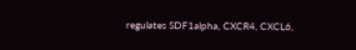regulates SDF1alpha, CXCR4, CXCL6,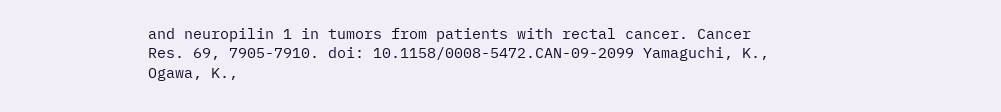and neuropilin 1 in tumors from patients with rectal cancer. Cancer Res. 69, 7905-7910. doi: 10.1158/0008-5472.CAN-09-2099 Yamaguchi, K., Ogawa, K.,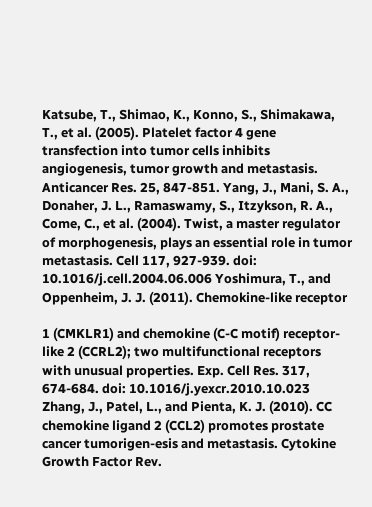Katsube, T., Shimao, K., Konno, S., Shimakawa, T., et al. (2005). Platelet factor 4 gene transfection into tumor cells inhibits angiogenesis, tumor growth and metastasis. Anticancer Res. 25, 847-851. Yang, J., Mani, S. A., Donaher, J. L., Ramaswamy, S., Itzykson, R. A., Come, C., et al. (2004). Twist, a master regulator of morphogenesis, plays an essential role in tumor metastasis. Cell 117, 927-939. doi: 10.1016/j.cell.2004.06.006 Yoshimura, T., and Oppenheim, J. J. (2011). Chemokine-like receptor

1 (CMKLR1) and chemokine (C-C motif) receptor-like 2 (CCRL2); two multifunctional receptors with unusual properties. Exp. Cell Res. 317, 674-684. doi: 10.1016/j.yexcr.2010.10.023 Zhang, J., Patel, L., and Pienta, K. J. (2010). CC chemokine ligand 2 (CCL2) promotes prostate cancer tumorigen-esis and metastasis. Cytokine Growth Factor Rev.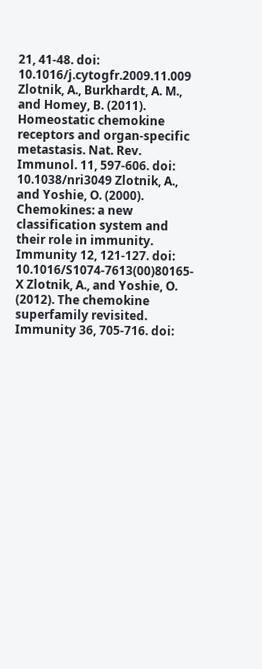21, 41-48. doi: 10.1016/j.cytogfr.2009.11.009 Zlotnik, A., Burkhardt, A. M., and Homey, B. (2011). Homeostatic chemokine receptors and organ-specific metastasis. Nat. Rev. Immunol. 11, 597-606. doi: 10.1038/nri3049 Zlotnik, A., and Yoshie, O. (2000). Chemokines: a new classification system and their role in immunity. Immunity 12, 121-127. doi: 10.1016/S1074-7613(00)80165-X Zlotnik, A., and Yoshie, O. (2012). The chemokine superfamily revisited. Immunity 36, 705-716. doi: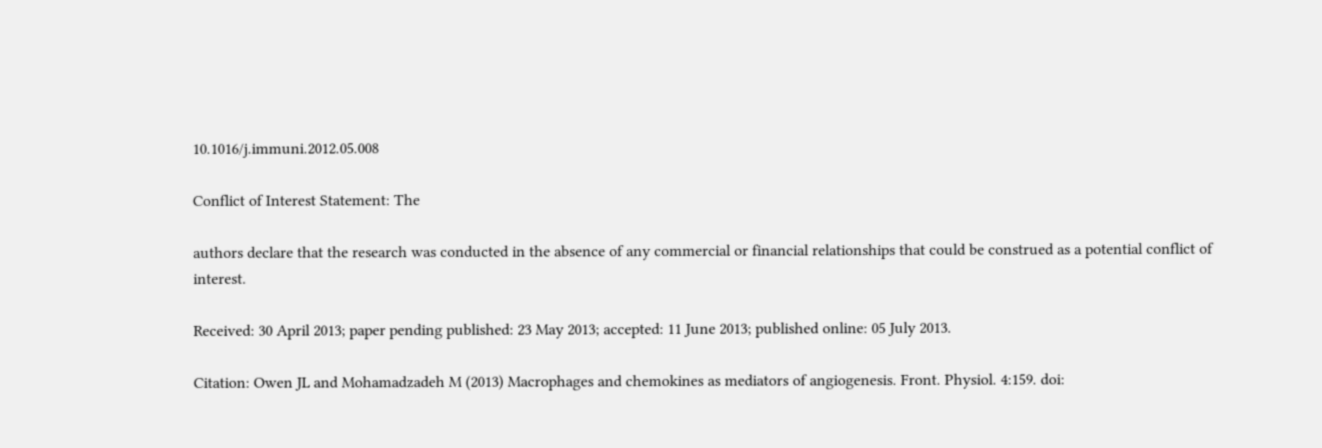10.1016/j.immuni.2012.05.008

Conflict of Interest Statement: The

authors declare that the research was conducted in the absence of any commercial or financial relationships that could be construed as a potential conflict of interest.

Received: 30 April 2013; paper pending published: 23 May 2013; accepted: 11 June 2013; published online: 05 July 2013.

Citation: Owen JL and Mohamadzadeh M (2013) Macrophages and chemokines as mediators of angiogenesis. Front. Physiol. 4:159. doi: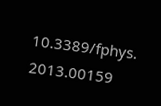10.3389/fphys. 2013.00159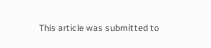This article was submitted to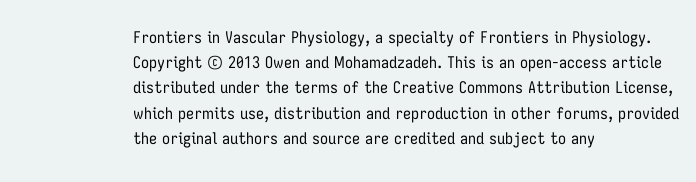Frontiers in Vascular Physiology, a specialty of Frontiers in Physiology. Copyright © 2013 Owen and Mohamadzadeh. This is an open-access article distributed under the terms of the Creative Commons Attribution License, which permits use, distribution and reproduction in other forums, provided the original authors and source are credited and subject to any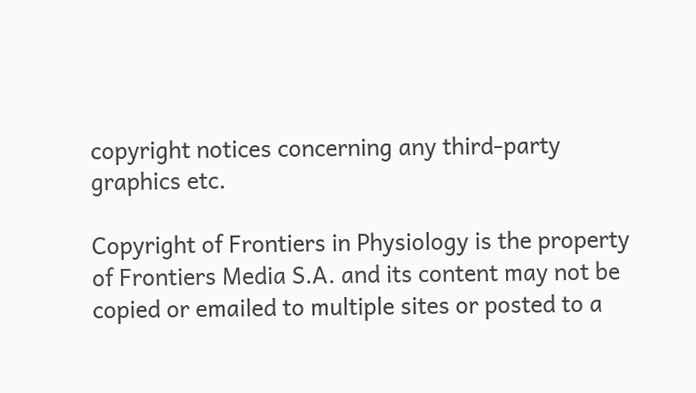copyright notices concerning any third-party graphics etc.

Copyright of Frontiers in Physiology is the property of Frontiers Media S.A. and its content may not be copied or emailed to multiple sites or posted to a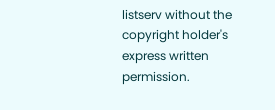listserv without the copyright holder's express written permission.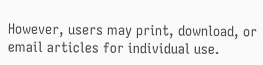However, users may print, download, or email articles for individual use.